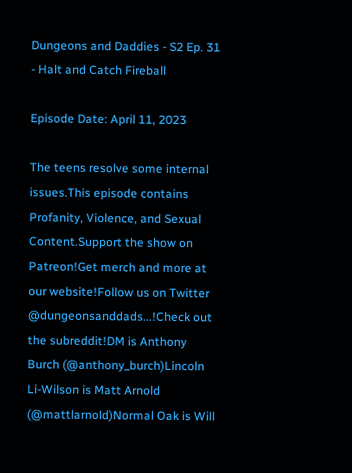Dungeons and Daddies - S2 Ep. 31 - Halt and Catch Fireball

Episode Date: April 11, 2023

The teens resolve some internal issues.This episode contains Profanity, Violence, and Sexual Content.Support the show on Patreon!Get merch and more at our website!Follow us on Twitter @dungeonsanddads...!Check out the subreddit!DM is Anthony Burch (@anthony_burch)Lincoln Li-Wilson is Matt Arnold (@mattlarnold)Normal Oak is Will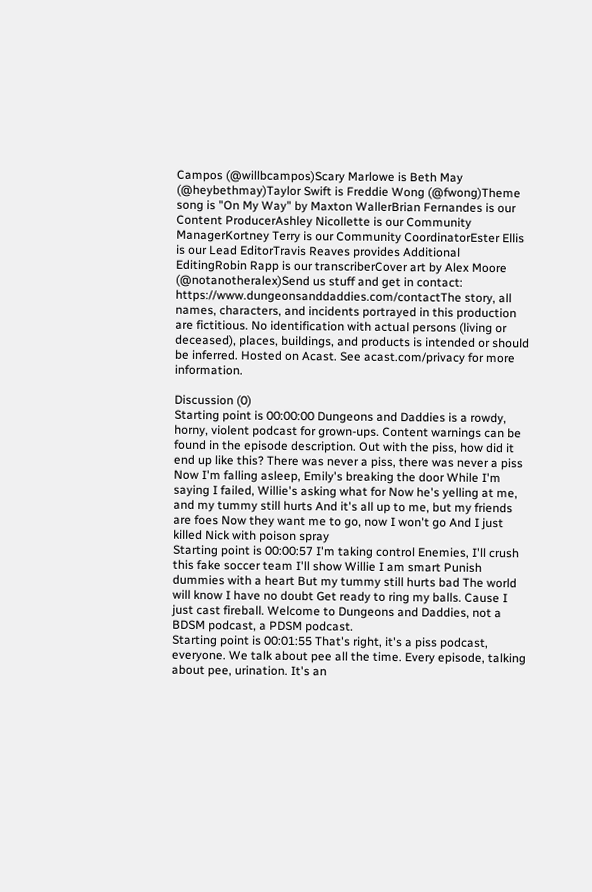Campos (@willbcampos)Scary Marlowe is Beth May (@heybethmay)Taylor Swift is Freddie Wong (@fwong)Theme song is "On My Way" by Maxton WallerBrian Fernandes is our Content ProducerAshley Nicollette is our Community ManagerKortney Terry is our Community CoordinatorEster Ellis is our Lead EditorTravis Reaves provides Additional EditingRobin Rapp is our transcriberCover art by Alex Moore (@notanotheralex)Send us stuff and get in contact: https://www.dungeonsanddaddies.com/contactThe story, all names, characters, and incidents portrayed in this production are fictitious. No identification with actual persons (living or deceased), places, buildings, and products is intended or should be inferred. Hosted on Acast. See acast.com/privacy for more information.

Discussion (0)
Starting point is 00:00:00 Dungeons and Daddies is a rowdy, horny, violent podcast for grown-ups. Content warnings can be found in the episode description. Out with the piss, how did it end up like this? There was never a piss, there was never a piss Now I'm falling asleep, Emily's breaking the door While I'm saying I failed, Willie's asking what for Now he's yelling at me, and my tummy still hurts And it's all up to me, but my friends are foes Now they want me to go, now I won't go And I just killed Nick with poison spray
Starting point is 00:00:57 I'm taking control Enemies, I'll crush this fake soccer team I'll show Willie I am smart Punish dummies with a heart But my tummy still hurts bad The world will know I have no doubt Get ready to ring my balls. Cause I just cast fireball. Welcome to Dungeons and Daddies, not a BDSM podcast, a PDSM podcast.
Starting point is 00:01:55 That's right, it's a piss podcast, everyone. We talk about pee all the time. Every episode, talking about pee, urination. It's an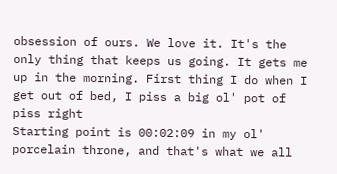obsession of ours. We love it. It's the only thing that keeps us going. It gets me up in the morning. First thing I do when I get out of bed, I piss a big ol' pot of piss right
Starting point is 00:02:09 in my ol' porcelain throne, and that's what we all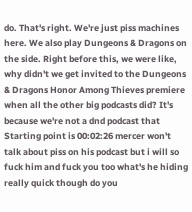do. That's right. We're just piss machines here. We also play Dungeons & Dragons on the side. Right before this, we were like, why didn't we get invited to the Dungeons & Dragons Honor Among Thieves premiere when all the other big podcasts did? It's because we're not a dnd podcast that
Starting point is 00:02:26 mercer won't talk about piss on his podcast but i will so fuck him and fuck you too what's he hiding really quick though do you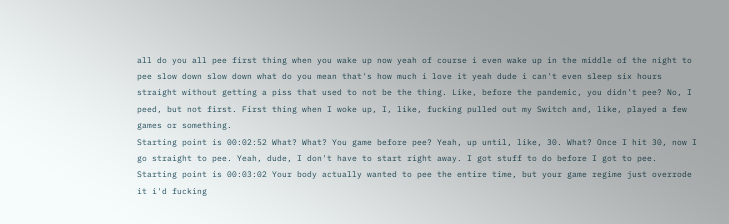all do you all pee first thing when you wake up now yeah of course i even wake up in the middle of the night to pee slow down slow down what do you mean that's how much i love it yeah dude i can't even sleep six hours straight without getting a piss that used to not be the thing. Like, before the pandemic, you didn't pee? No, I peed, but not first. First thing when I woke up, I, like, fucking pulled out my Switch and, like, played a few games or something.
Starting point is 00:02:52 What? What? You game before pee? Yeah, up until, like, 30. What? Once I hit 30, now I go straight to pee. Yeah, dude, I don't have to start right away. I got stuff to do before I got to pee.
Starting point is 00:03:02 Your body actually wanted to pee the entire time, but your game regime just overrode it i'd fucking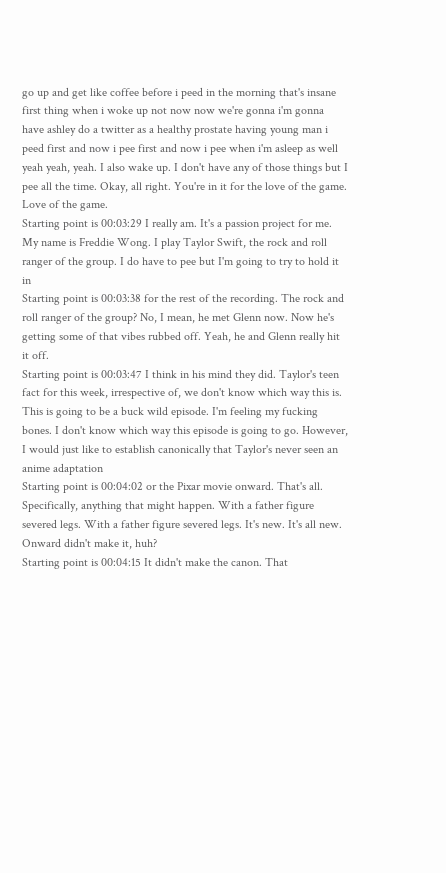go up and get like coffee before i peed in the morning that's insane first thing when i woke up not now now we're gonna i'm gonna have ashley do a twitter as a healthy prostate having young man i peed first and now i pee first and now i pee when i'm asleep as well yeah yeah, yeah. I also wake up. I don't have any of those things but I pee all the time. Okay, all right. You're in it for the love of the game. Love of the game.
Starting point is 00:03:29 I really am. It's a passion project for me. My name is Freddie Wong. I play Taylor Swift, the rock and roll ranger of the group. I do have to pee but I'm going to try to hold it in
Starting point is 00:03:38 for the rest of the recording. The rock and roll ranger of the group? No, I mean, he met Glenn now. Now he's getting some of that vibes rubbed off. Yeah, he and Glenn really hit it off.
Starting point is 00:03:47 I think in his mind they did. Taylor's teen fact for this week, irrespective of, we don't know which way this is. This is going to be a buck wild episode. I'm feeling my fucking bones. I don't know which way this episode is going to go. However, I would just like to establish canonically that Taylor's never seen an anime adaptation
Starting point is 00:04:02 or the Pixar movie onward. That's all. Specifically, anything that might happen. With a father figure severed legs. With a father figure severed legs. It's new. It's all new. Onward didn't make it, huh?
Starting point is 00:04:15 It didn't make the canon. That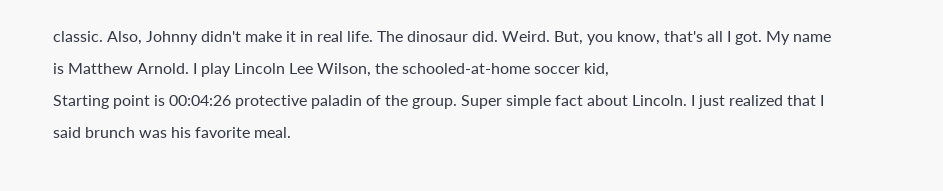classic. Also, Johnny didn't make it in real life. The dinosaur did. Weird. But, you know, that's all I got. My name is Matthew Arnold. I play Lincoln Lee Wilson, the schooled-at-home soccer kid,
Starting point is 00:04:26 protective paladin of the group. Super simple fact about Lincoln. I just realized that I said brunch was his favorite meal.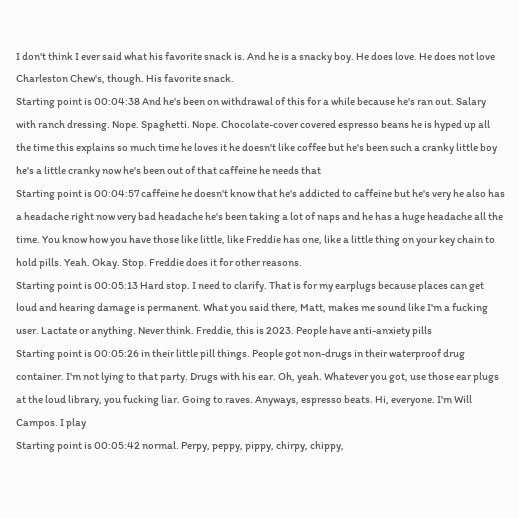I don't think I ever said what his favorite snack is. And he is a snacky boy. He does love. He does not love Charleston Chew's, though. His favorite snack.
Starting point is 00:04:38 And he's been on withdrawal of this for a while because he's ran out. Salary with ranch dressing. Nope. Spaghetti. Nope. Chocolate-cover covered espresso beans he is hyped up all the time this explains so much time he loves it he doesn't like coffee but he's been such a cranky little boy he's a little cranky now he's been out of that caffeine he needs that
Starting point is 00:04:57 caffeine he doesn't know that he's addicted to caffeine but he's very he also has a headache right now very bad headache he's been taking a lot of naps and he has a huge headache all the time. You know how you have those like little, like Freddie has one, like a little thing on your key chain to hold pills. Yeah. Okay. Stop. Freddie does it for other reasons.
Starting point is 00:05:13 Hard stop. I need to clarify. That is for my earplugs because places can get loud and hearing damage is permanent. What you said there, Matt, makes me sound like I'm a fucking user. Lactate or anything. Never think. Freddie, this is 2023. People have anti-anxiety pills
Starting point is 00:05:26 in their little pill things. People got non-drugs in their waterproof drug container. I'm not lying to that party. Drugs with his ear. Oh, yeah. Whatever you got, use those ear plugs at the loud library, you fucking liar. Going to raves. Anyways, espresso beats. Hi, everyone. I'm Will Campos. I play
Starting point is 00:05:42 normal. Perpy, peppy, pippy, chirpy, chippy,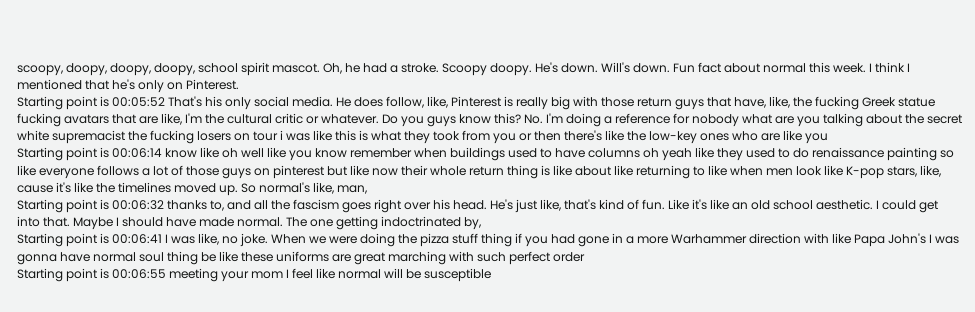scoopy, doopy, doopy, doopy, school spirit mascot. Oh, he had a stroke. Scoopy doopy. He's down. Will's down. Fun fact about normal this week. I think I mentioned that he's only on Pinterest.
Starting point is 00:05:52 That's his only social media. He does follow, like, Pinterest is really big with those return guys that have, like, the fucking Greek statue fucking avatars that are like, I'm the cultural critic or whatever. Do you guys know this? No. I'm doing a reference for nobody what are you talking about the secret white supremacist the fucking losers on tour i was like this is what they took from you or then there's like the low-key ones who are like you
Starting point is 00:06:14 know like oh well like you know remember when buildings used to have columns oh yeah like they used to do renaissance painting so like everyone follows a lot of those guys on pinterest but like now their whole return thing is like about like returning to like when men look like K-pop stars, like, cause it's like the timelines moved up. So normal's like, man,
Starting point is 00:06:32 thanks to, and all the fascism goes right over his head. He's just like, that's kind of fun. Like it's like an old school aesthetic. I could get into that. Maybe I should have made normal. The one getting indoctrinated by,
Starting point is 00:06:41 I was like, no joke. When we were doing the pizza stuff thing if you had gone in a more Warhammer direction with like Papa John's I was gonna have normal soul thing be like these uniforms are great marching with such perfect order
Starting point is 00:06:55 meeting your mom I feel like normal will be susceptible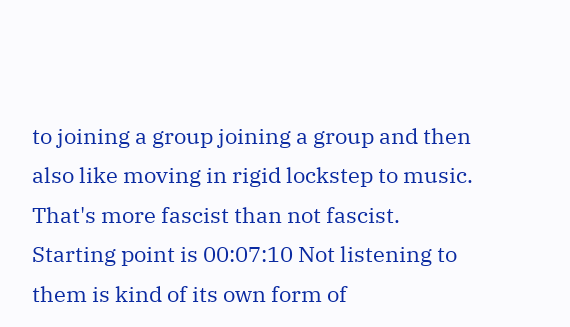to joining a group joining a group and then also like moving in rigid lockstep to music. That's more fascist than not fascist.
Starting point is 00:07:10 Not listening to them is kind of its own form of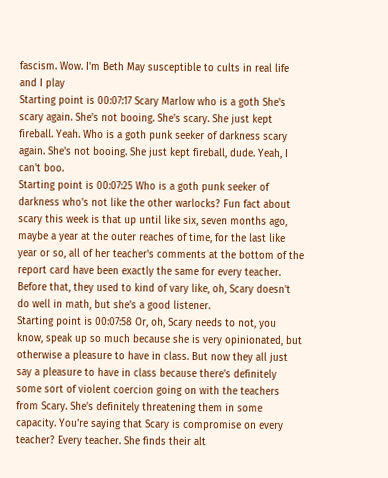fascism. Wow. I'm Beth May susceptible to cults in real life and I play
Starting point is 00:07:17 Scary Marlow who is a goth She's scary again. She's not booing. She's scary. She just kept fireball. Yeah. Who is a goth punk seeker of darkness scary again. She's not booing. She just kept fireball, dude. Yeah, I can't boo.
Starting point is 00:07:25 Who is a goth punk seeker of darkness who's not like the other warlocks? Fun fact about scary this week is that up until like six, seven months ago, maybe a year at the outer reaches of time, for the last like year or so, all of her teacher's comments at the bottom of the report card have been exactly the same for every teacher. Before that, they used to kind of vary like, oh, Scary doesn't do well in math, but she's a good listener.
Starting point is 00:07:58 Or, oh, Scary needs to not, you know, speak up so much because she is very opinionated, but otherwise a pleasure to have in class. But now they all just say a pleasure to have in class because there's definitely some sort of violent coercion going on with the teachers from Scary. She's definitely threatening them in some capacity. You're saying that Scary is compromise on every teacher? Every teacher. She finds their alt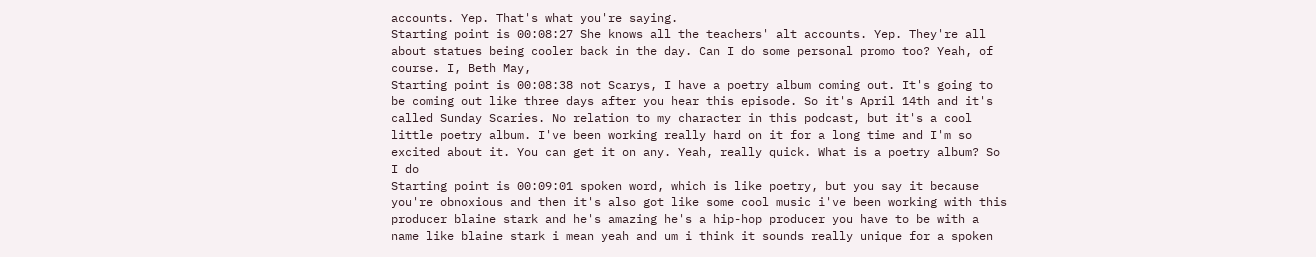accounts. Yep. That's what you're saying.
Starting point is 00:08:27 She knows all the teachers' alt accounts. Yep. They're all about statues being cooler back in the day. Can I do some personal promo too? Yeah, of course. I, Beth May,
Starting point is 00:08:38 not Scarys, I have a poetry album coming out. It's going to be coming out like three days after you hear this episode. So it's April 14th and it's called Sunday Scaries. No relation to my character in this podcast, but it's a cool little poetry album. I've been working really hard on it for a long time and I'm so excited about it. You can get it on any. Yeah, really quick. What is a poetry album? So I do
Starting point is 00:09:01 spoken word, which is like poetry, but you say it because you're obnoxious and then it's also got like some cool music i've been working with this producer blaine stark and he's amazing he's a hip-hop producer you have to be with a name like blaine stark i mean yeah and um i think it sounds really unique for a spoken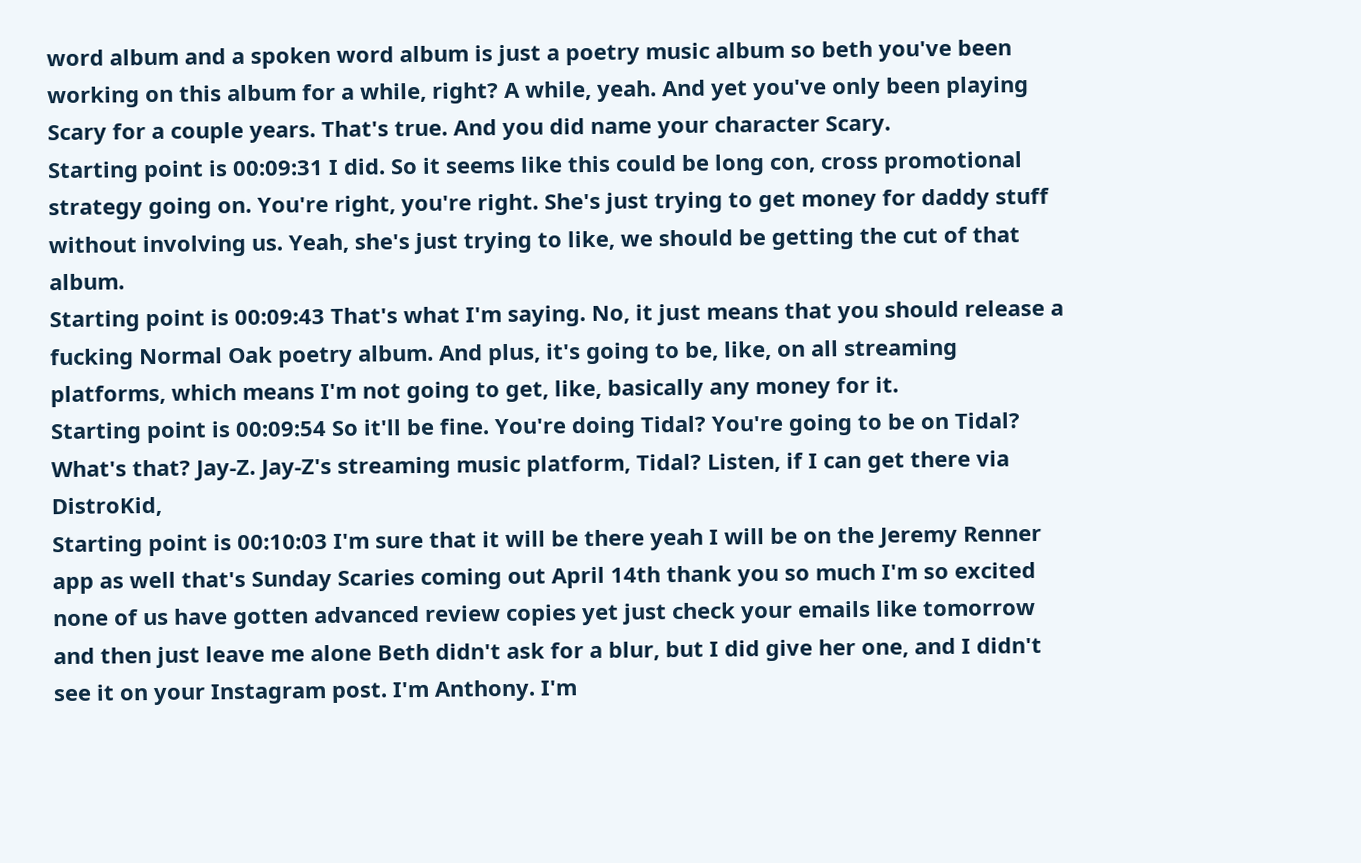word album and a spoken word album is just a poetry music album so beth you've been working on this album for a while, right? A while, yeah. And yet you've only been playing Scary for a couple years. That's true. And you did name your character Scary.
Starting point is 00:09:31 I did. So it seems like this could be long con, cross promotional strategy going on. You're right, you're right. She's just trying to get money for daddy stuff without involving us. Yeah, she's just trying to like, we should be getting the cut of that album.
Starting point is 00:09:43 That's what I'm saying. No, it just means that you should release a fucking Normal Oak poetry album. And plus, it's going to be, like, on all streaming platforms, which means I'm not going to get, like, basically any money for it.
Starting point is 00:09:54 So it'll be fine. You're doing Tidal? You're going to be on Tidal? What's that? Jay-Z. Jay-Z's streaming music platform, Tidal? Listen, if I can get there via DistroKid,
Starting point is 00:10:03 I'm sure that it will be there yeah I will be on the Jeremy Renner app as well that's Sunday Scaries coming out April 14th thank you so much I'm so excited none of us have gotten advanced review copies yet just check your emails like tomorrow and then just leave me alone Beth didn't ask for a blur, but I did give her one, and I didn't see it on your Instagram post. I'm Anthony. I'm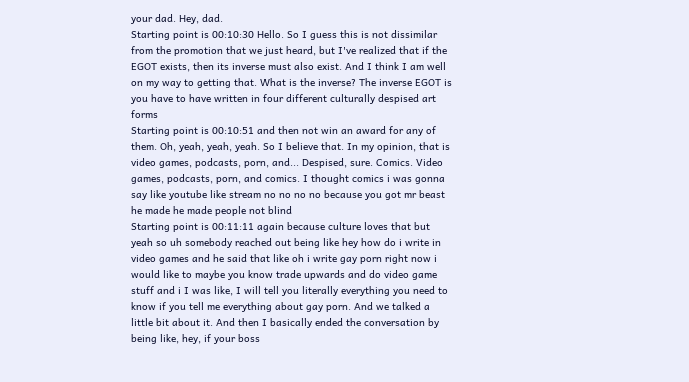your dad. Hey, dad.
Starting point is 00:10:30 Hello. So I guess this is not dissimilar from the promotion that we just heard, but I've realized that if the EGOT exists, then its inverse must also exist. And I think I am well on my way to getting that. What is the inverse? The inverse EGOT is you have to have written in four different culturally despised art forms
Starting point is 00:10:51 and then not win an award for any of them. Oh, yeah, yeah, yeah. So I believe that. In my opinion, that is video games, podcasts, porn, and... Despised, sure. Comics. Video games, podcasts, porn, and comics. I thought comics i was gonna say like youtube like stream no no no no because you got mr beast he made he made people not blind
Starting point is 00:11:11 again because culture loves that but yeah so uh somebody reached out being like hey how do i write in video games and he said that like oh i write gay porn right now i would like to maybe you know trade upwards and do video game stuff and i I was like, I will tell you literally everything you need to know if you tell me everything about gay porn. And we talked a little bit about it. And then I basically ended the conversation by being like, hey, if your boss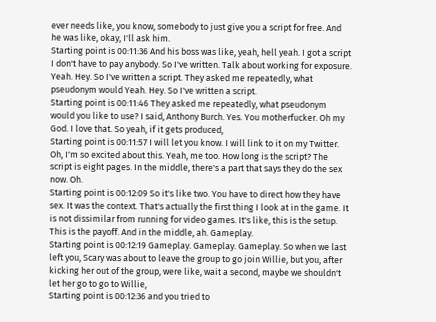ever needs like, you know, somebody to just give you a script for free. And he was like, okay, I'll ask him.
Starting point is 00:11:36 And his boss was like, yeah, hell yeah. I got a script I don't have to pay anybody. So I've written. Talk about working for exposure. Yeah. Hey. So I've written a script. They asked me repeatedly, what pseudonym would Yeah. Hey. So I've written a script.
Starting point is 00:11:46 They asked me repeatedly, what pseudonym would you like to use? I said, Anthony Burch. Yes. You motherfucker. Oh my God. I love that. So yeah, if it gets produced,
Starting point is 00:11:57 I will let you know. I will link to it on my Twitter. Oh, I'm so excited about this. Yeah, me too. How long is the script? The script is eight pages. In the middle, there's a part that says they do the sex now. Oh.
Starting point is 00:12:09 So it's like two. You have to direct how they have sex. It was the context. That's actually the first thing I look at in the game. It is not dissimilar from running for video games. It's like, this is the setup. This is the payoff. And in the middle, ah. Gameplay.
Starting point is 00:12:19 Gameplay. Gameplay. Gameplay. So when we last left you, Scary was about to leave the group to go join Willie, but you, after kicking her out of the group, were like, wait a second, maybe we shouldn't let her go to go to Willie,
Starting point is 00:12:36 and you tried to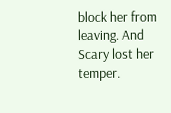block her from leaving. And Scary lost her temper.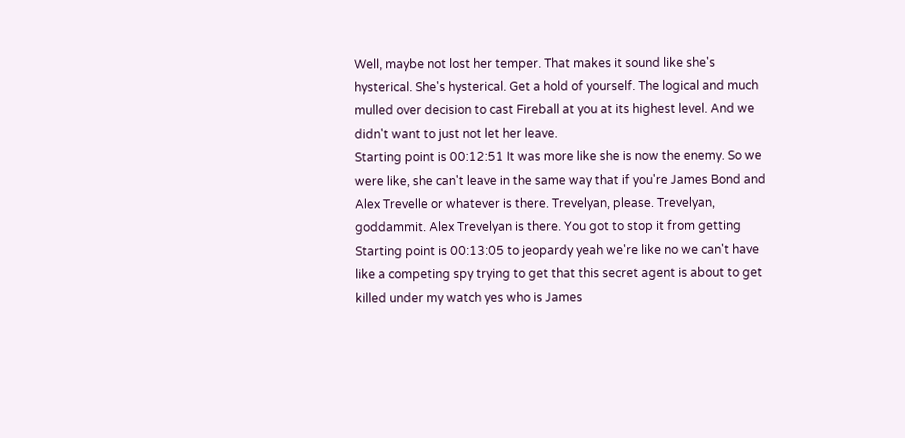Well, maybe not lost her temper. That makes it sound like she's hysterical. She's hysterical. Get a hold of yourself. The logical and much mulled over decision to cast Fireball at you at its highest level. And we didn't want to just not let her leave.
Starting point is 00:12:51 It was more like she is now the enemy. So we were like, she can't leave in the same way that if you're James Bond and Alex Trevelle or whatever is there. Trevelyan, please. Trevelyan, goddammit. Alex Trevelyan is there. You got to stop it from getting
Starting point is 00:13:05 to jeopardy yeah we're like no we can't have like a competing spy trying to get that this secret agent is about to get killed under my watch yes who is James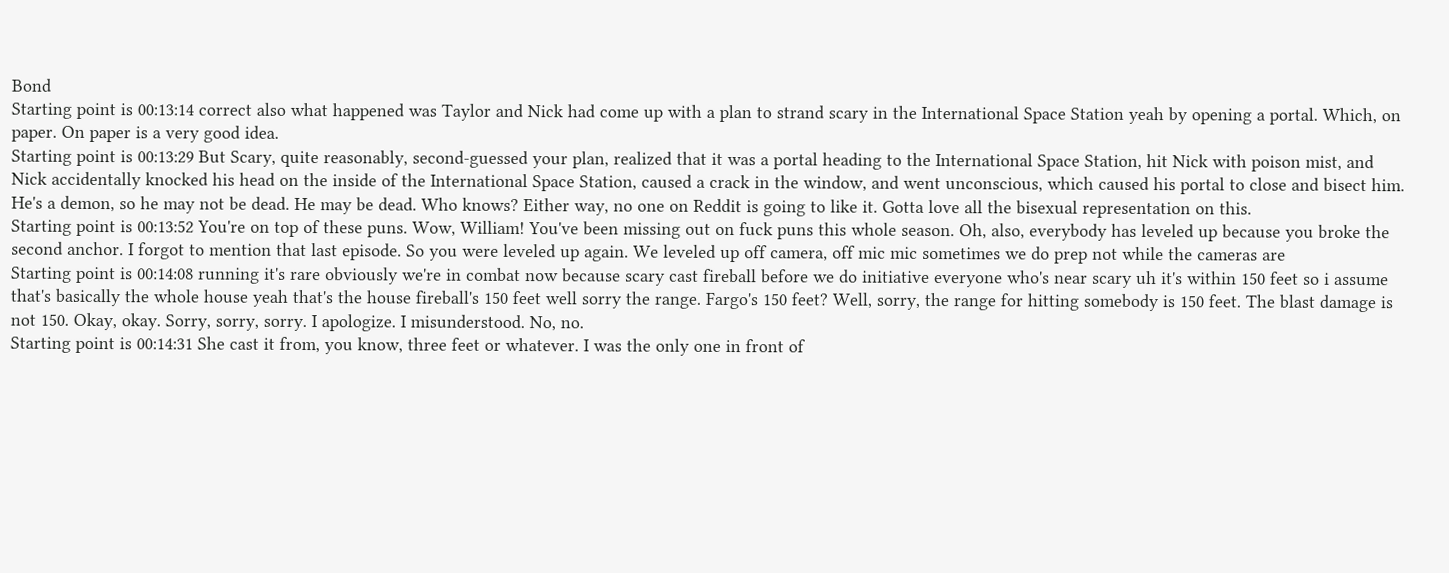Bond
Starting point is 00:13:14 correct also what happened was Taylor and Nick had come up with a plan to strand scary in the International Space Station yeah by opening a portal. Which, on paper. On paper is a very good idea.
Starting point is 00:13:29 But Scary, quite reasonably, second-guessed your plan, realized that it was a portal heading to the International Space Station, hit Nick with poison mist, and Nick accidentally knocked his head on the inside of the International Space Station, caused a crack in the window, and went unconscious, which caused his portal to close and bisect him. He's a demon, so he may not be dead. He may be dead. Who knows? Either way, no one on Reddit is going to like it. Gotta love all the bisexual representation on this.
Starting point is 00:13:52 You're on top of these puns. Wow, William! You've been missing out on fuck puns this whole season. Oh, also, everybody has leveled up because you broke the second anchor. I forgot to mention that last episode. So you were leveled up again. We leveled up off camera, off mic mic sometimes we do prep not while the cameras are
Starting point is 00:14:08 running it's rare obviously we're in combat now because scary cast fireball before we do initiative everyone who's near scary uh it's within 150 feet so i assume that's basically the whole house yeah that's the house fireball's 150 feet well sorry the range. Fargo's 150 feet? Well, sorry, the range for hitting somebody is 150 feet. The blast damage is not 150. Okay, okay. Sorry, sorry, sorry. I apologize. I misunderstood. No, no.
Starting point is 00:14:31 She cast it from, you know, three feet or whatever. I was the only one in front of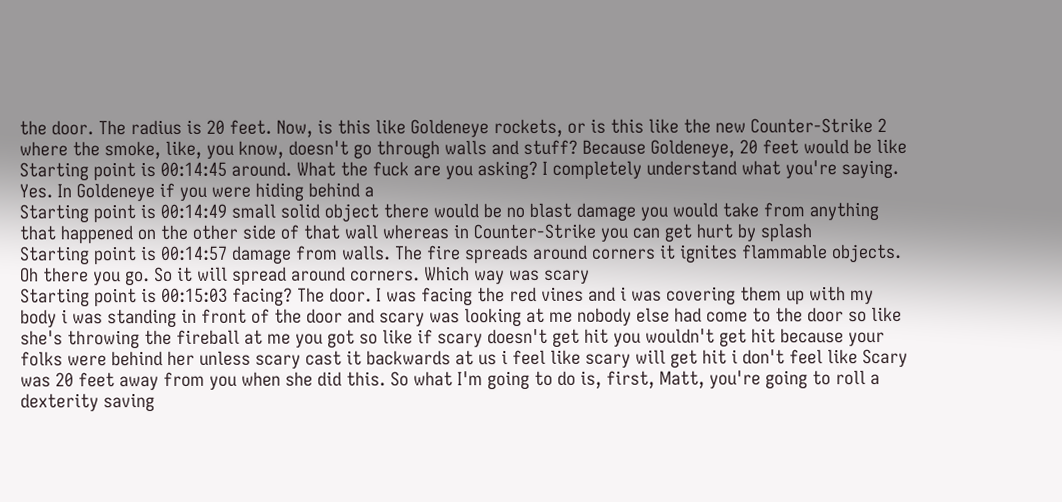the door. The radius is 20 feet. Now, is this like Goldeneye rockets, or is this like the new Counter-Strike 2 where the smoke, like, you know, doesn't go through walls and stuff? Because Goldeneye, 20 feet would be like
Starting point is 00:14:45 around. What the fuck are you asking? I completely understand what you're saying. Yes. In Goldeneye if you were hiding behind a
Starting point is 00:14:49 small solid object there would be no blast damage you would take from anything that happened on the other side of that wall whereas in Counter-Strike you can get hurt by splash
Starting point is 00:14:57 damage from walls. The fire spreads around corners it ignites flammable objects. Oh there you go. So it will spread around corners. Which way was scary
Starting point is 00:15:03 facing? The door. I was facing the red vines and i was covering them up with my body i was standing in front of the door and scary was looking at me nobody else had come to the door so like she's throwing the fireball at me you got so like if scary doesn't get hit you wouldn't get hit because your folks were behind her unless scary cast it backwards at us i feel like scary will get hit i don't feel like Scary was 20 feet away from you when she did this. So what I'm going to do is, first, Matt, you're going to roll a dexterity saving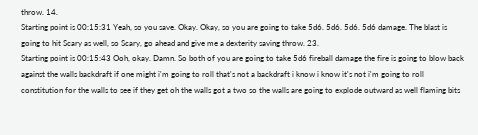throw. 14.
Starting point is 00:15:31 Yeah, so you save. Okay. Okay, so you are going to take 5d6. 5d6. 5d6. 5d6 damage. The blast is going to hit Scary as well, so Scary, go ahead and give me a dexterity saving throw. 23.
Starting point is 00:15:43 Ooh, okay. Damn. So both of you are going to take 5d6 fireball damage the fire is going to blow back against the walls backdraft if one might i'm going to roll that's not a backdraft i know i know it's not i'm going to roll constitution for the walls to see if they get oh the walls got a two so the walls are going to explode outward as well flaming bits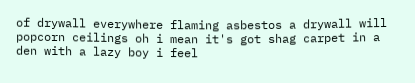of drywall everywhere flaming asbestos a drywall will popcorn ceilings oh i mean it's got shag carpet in a den with a lazy boy i feel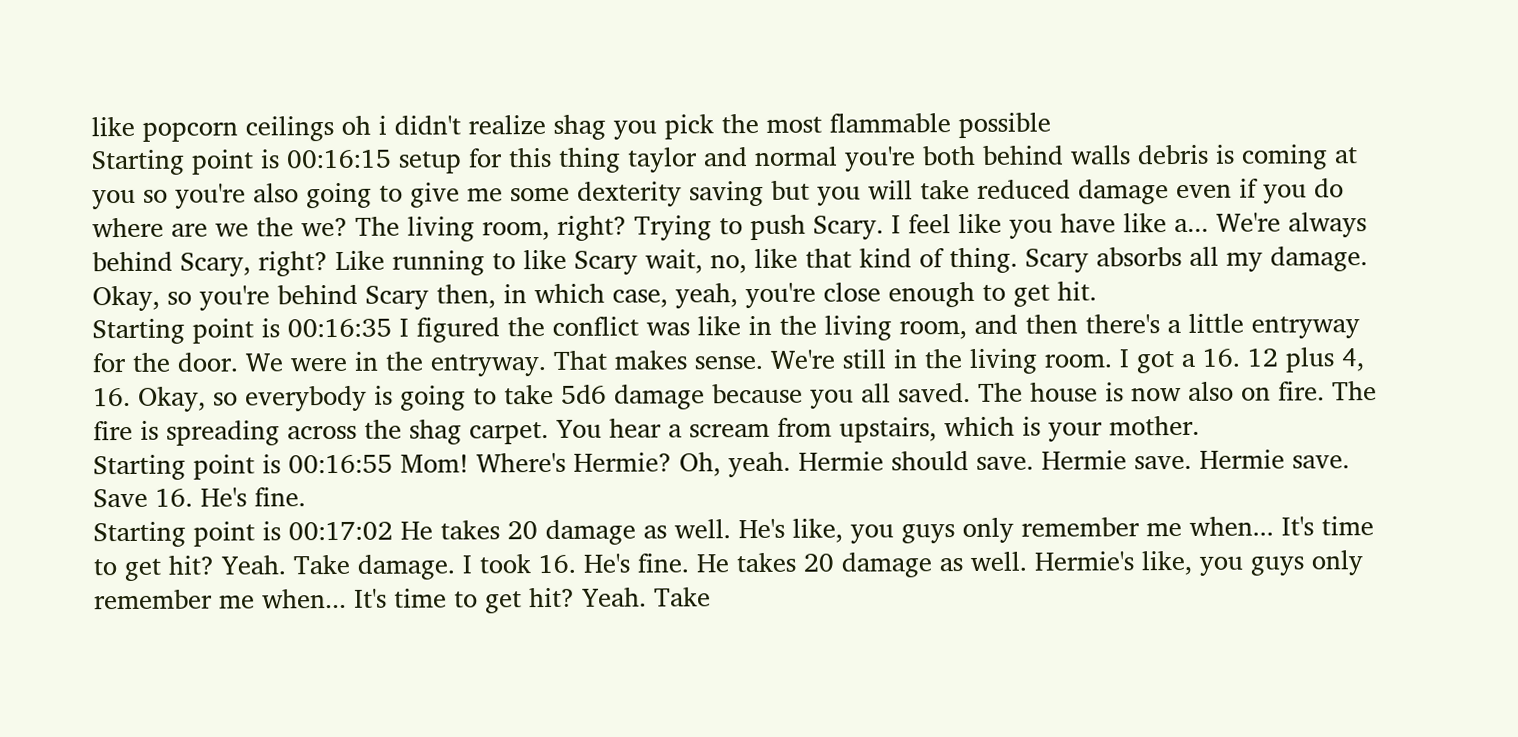like popcorn ceilings oh i didn't realize shag you pick the most flammable possible
Starting point is 00:16:15 setup for this thing taylor and normal you're both behind walls debris is coming at you so you're also going to give me some dexterity saving but you will take reduced damage even if you do where are we the we? The living room, right? Trying to push Scary. I feel like you have like a... We're always behind Scary, right? Like running to like Scary wait, no, like that kind of thing. Scary absorbs all my damage. Okay, so you're behind Scary then, in which case, yeah, you're close enough to get hit.
Starting point is 00:16:35 I figured the conflict was like in the living room, and then there's a little entryway for the door. We were in the entryway. That makes sense. We're still in the living room. I got a 16. 12 plus 4, 16. Okay, so everybody is going to take 5d6 damage because you all saved. The house is now also on fire. The fire is spreading across the shag carpet. You hear a scream from upstairs, which is your mother.
Starting point is 00:16:55 Mom! Where's Hermie? Oh, yeah. Hermie should save. Hermie save. Hermie save. Save 16. He's fine.
Starting point is 00:17:02 He takes 20 damage as well. He's like, you guys only remember me when... It's time to get hit? Yeah. Take damage. I took 16. He's fine. He takes 20 damage as well. Hermie's like, you guys only remember me when... It's time to get hit? Yeah. Take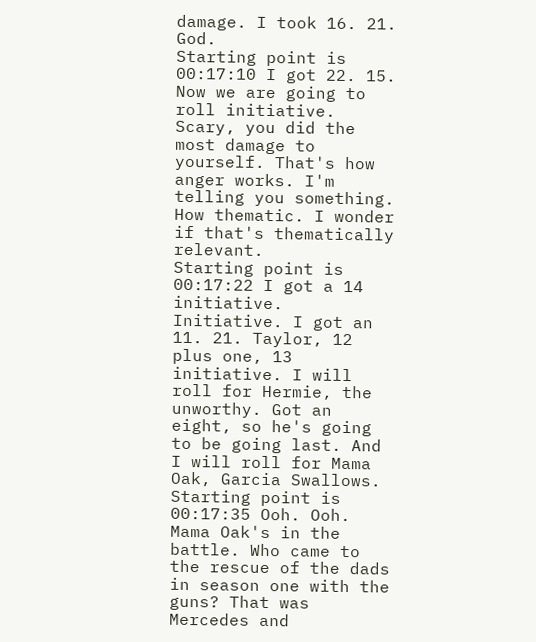damage. I took 16. 21. God.
Starting point is 00:17:10 I got 22. 15. Now we are going to roll initiative. Scary, you did the most damage to yourself. That's how anger works. I'm telling you something. How thematic. I wonder if that's thematically relevant.
Starting point is 00:17:22 I got a 14 initiative. Initiative. I got an 11. 21. Taylor, 12 plus one, 13 initiative. I will roll for Hermie, the unworthy. Got an eight, so he's going to be going last. And I will roll for Mama Oak, Garcia Swallows.
Starting point is 00:17:35 Ooh. Ooh. Mama Oak's in the battle. Who came to the rescue of the dads in season one with the guns? That was Mercedes and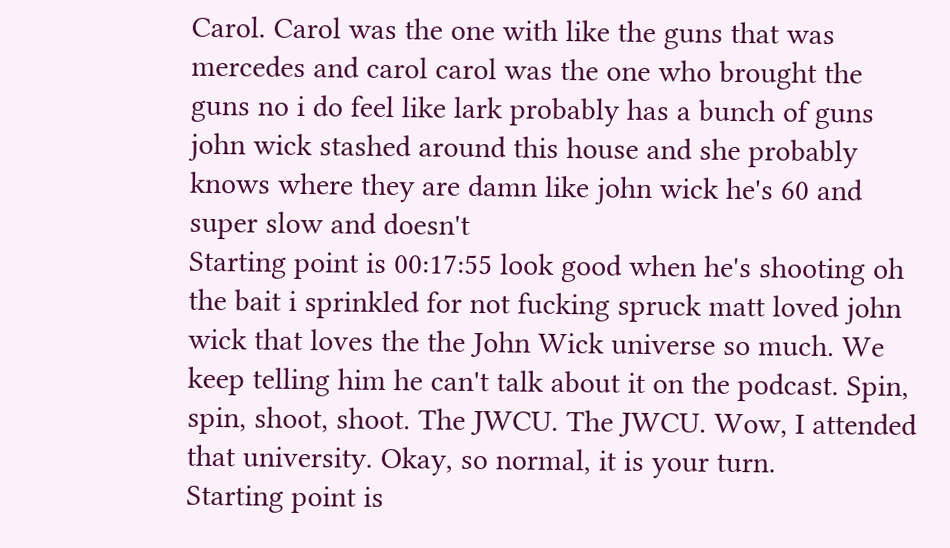Carol. Carol was the one with like the guns that was mercedes and carol carol was the one who brought the guns no i do feel like lark probably has a bunch of guns john wick stashed around this house and she probably knows where they are damn like john wick he's 60 and super slow and doesn't
Starting point is 00:17:55 look good when he's shooting oh the bait i sprinkled for not fucking spruck matt loved john wick that loves the the John Wick universe so much. We keep telling him he can't talk about it on the podcast. Spin, spin, shoot, shoot. The JWCU. The JWCU. Wow, I attended that university. Okay, so normal, it is your turn.
Starting point is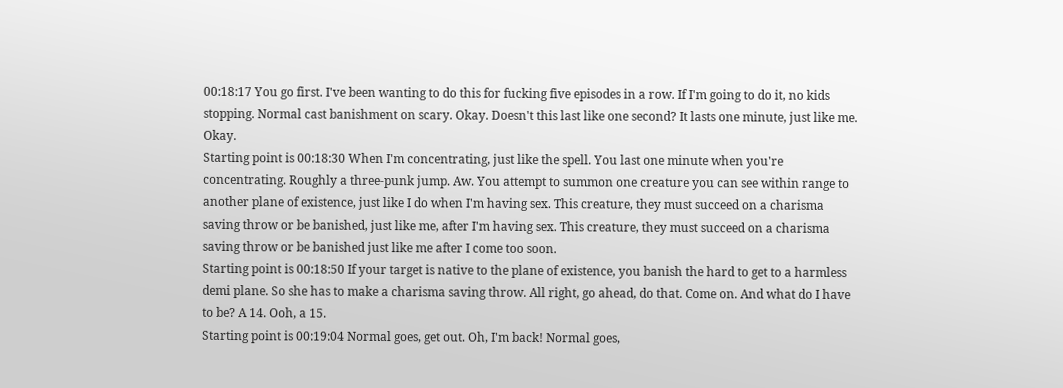00:18:17 You go first. I've been wanting to do this for fucking five episodes in a row. If I'm going to do it, no kids stopping. Normal cast banishment on scary. Okay. Doesn't this last like one second? It lasts one minute, just like me. Okay.
Starting point is 00:18:30 When I'm concentrating, just like the spell. You last one minute when you're concentrating. Roughly a three-punk jump. Aw. You attempt to summon one creature you can see within range to another plane of existence, just like I do when I'm having sex. This creature, they must succeed on a charisma saving throw or be banished, just like me, after I'm having sex. This creature, they must succeed on a charisma saving throw or be banished just like me after I come too soon.
Starting point is 00:18:50 If your target is native to the plane of existence, you banish the hard to get to a harmless demi plane. So she has to make a charisma saving throw. All right, go ahead, do that. Come on. And what do I have to be? A 14. Ooh, a 15.
Starting point is 00:19:04 Normal goes, get out. Oh, I'm back! Normal goes,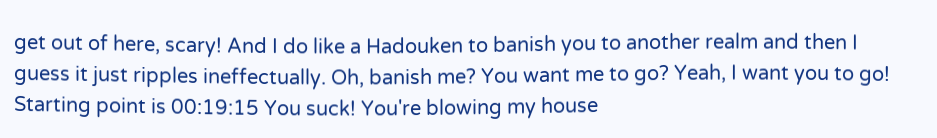get out of here, scary! And I do like a Hadouken to banish you to another realm and then I guess it just ripples ineffectually. Oh, banish me? You want me to go? Yeah, I want you to go!
Starting point is 00:19:15 You suck! You're blowing my house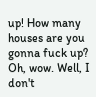up! How many houses are you gonna fuck up? Oh, wow. Well, I don't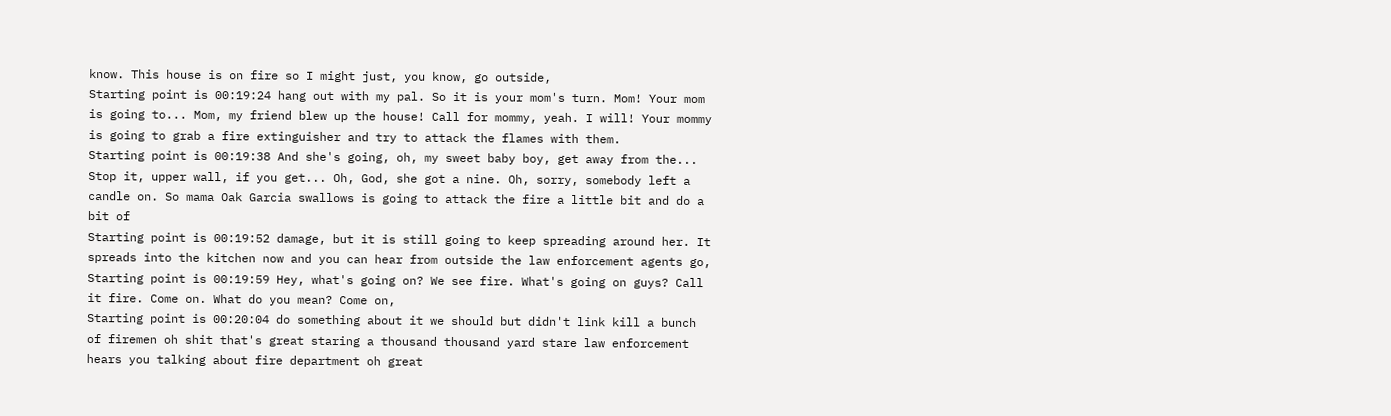know. This house is on fire so I might just, you know, go outside,
Starting point is 00:19:24 hang out with my pal. So it is your mom's turn. Mom! Your mom is going to... Mom, my friend blew up the house! Call for mommy, yeah. I will! Your mommy is going to grab a fire extinguisher and try to attack the flames with them.
Starting point is 00:19:38 And she's going, oh, my sweet baby boy, get away from the... Stop it, upper wall, if you get... Oh, God, she got a nine. Oh, sorry, somebody left a candle on. So mama Oak Garcia swallows is going to attack the fire a little bit and do a bit of
Starting point is 00:19:52 damage, but it is still going to keep spreading around her. It spreads into the kitchen now and you can hear from outside the law enforcement agents go,
Starting point is 00:19:59 Hey, what's going on? We see fire. What's going on guys? Call it fire. Come on. What do you mean? Come on,
Starting point is 00:20:04 do something about it we should but didn't link kill a bunch of firemen oh shit that's great staring a thousand thousand yard stare law enforcement hears you talking about fire department oh great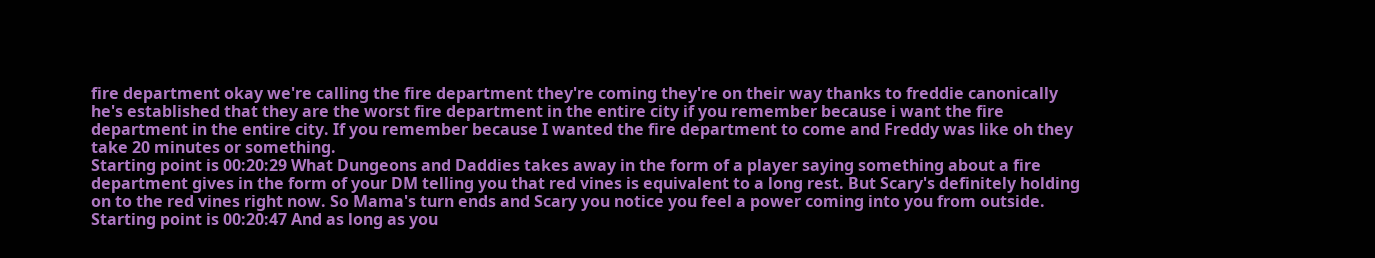fire department okay we're calling the fire department they're coming they're on their way thanks to freddie canonically he's established that they are the worst fire department in the entire city if you remember because i want the fire department in the entire city. If you remember because I wanted the fire department to come and Freddy was like oh they take 20 minutes or something.
Starting point is 00:20:29 What Dungeons and Daddies takes away in the form of a player saying something about a fire department gives in the form of your DM telling you that red vines is equivalent to a long rest. But Scary's definitely holding on to the red vines right now. So Mama's turn ends and Scary you notice you feel a power coming into you from outside.
Starting point is 00:20:47 And as long as you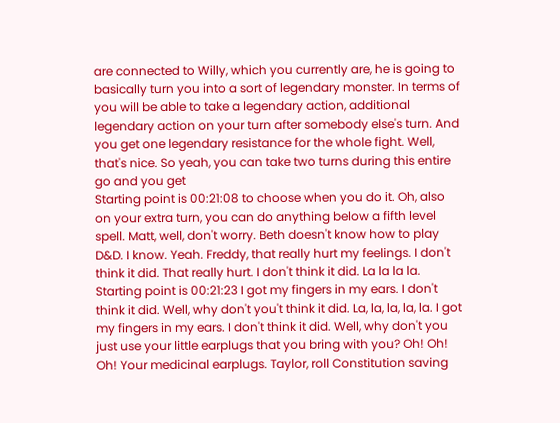are connected to Willy, which you currently are, he is going to basically turn you into a sort of legendary monster. In terms of you will be able to take a legendary action, additional legendary action on your turn after somebody else's turn. And you get one legendary resistance for the whole fight. Well, that's nice. So yeah, you can take two turns during this entire go and you get
Starting point is 00:21:08 to choose when you do it. Oh, also on your extra turn, you can do anything below a fifth level spell. Matt, well, don't worry. Beth doesn't know how to play D&D. I know. Yeah. Freddy, that really hurt my feelings. I don't think it did. That really hurt. I don't think it did. La la la la.
Starting point is 00:21:23 I got my fingers in my ears. I don't think it did. Well, why don't you't think it did. La, la, la, la, la. I got my fingers in my ears. I don't think it did. Well, why don't you just use your little earplugs that you bring with you? Oh! Oh! Oh! Your medicinal earplugs. Taylor, roll Constitution saving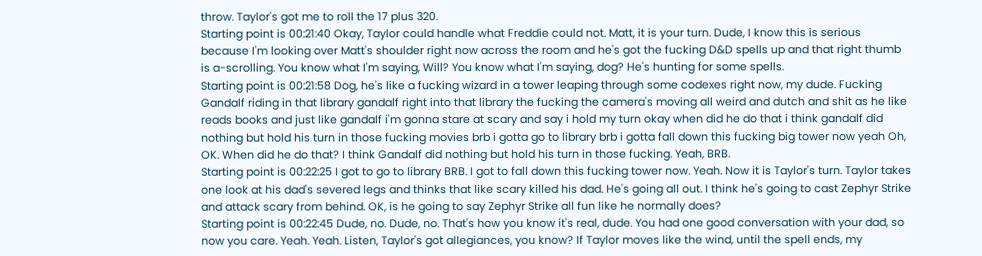throw. Taylor's got me to roll the 17 plus 320.
Starting point is 00:21:40 Okay, Taylor could handle what Freddie could not. Matt, it is your turn. Dude, I know this is serious because I'm looking over Matt's shoulder right now across the room and he's got the fucking D&D spells up and that right thumb is a-scrolling. You know what I'm saying, Will? You know what I'm saying, dog? He's hunting for some spells.
Starting point is 00:21:58 Dog, he's like a fucking wizard in a tower leaping through some codexes right now, my dude. Fucking Gandalf riding in that library gandalf right into that library the fucking the camera's moving all weird and dutch and shit as he like reads books and just like gandalf i'm gonna stare at scary and say i hold my turn okay when did he do that i think gandalf did nothing but hold his turn in those fucking movies brb i gotta go to library brb i gotta fall down this fucking big tower now yeah Oh, OK. When did he do that? I think Gandalf did nothing but hold his turn in those fucking. Yeah, BRB.
Starting point is 00:22:25 I got to go to library BRB. I got to fall down this fucking tower now. Yeah. Now it is Taylor's turn. Taylor takes one look at his dad's severed legs and thinks that like scary killed his dad. He's going all out. I think he's going to cast Zephyr Strike and attack scary from behind. OK, is he going to say Zephyr Strike all fun like he normally does?
Starting point is 00:22:45 Dude, no. Dude, no. That's how you know it's real, dude. You had one good conversation with your dad, so now you care. Yeah. Yeah. Listen, Taylor's got allegiances, you know? If Taylor moves like the wind, until the spell ends, my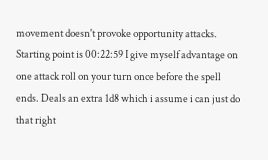movement doesn't provoke opportunity attacks.
Starting point is 00:22:59 I give myself advantage on one attack roll on your turn once before the spell ends. Deals an extra 1d8 which i assume i can just do that right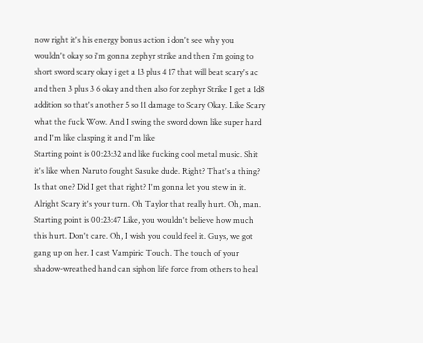now right it's his energy bonus action i don't see why you wouldn't okay so i'm gonna zephyr strike and then i'm going to short sword scary okay i get a 13 plus 4 17 that will beat scary's ac and then 3 plus 3 6 okay and then also for zephyr Strike I get a 1d8 addition so that's another 5 so 11 damage to Scary Okay. Like Scary what the fuck Wow. And I swing the sword down like super hard and I'm like clasping it and I'm like
Starting point is 00:23:32 and like fucking cool metal music. Shit it's like when Naruto fought Sasuke dude. Right? That's a thing? Is that one? Did I get that right? I'm gonna let you stew in it. Alright Scary it's your turn. Oh Taylor that really hurt. Oh, man.
Starting point is 00:23:47 Like, you wouldn't believe how much this hurt. Don't care. Oh, I wish you could feel it. Guys, we got gang up on her. I cast Vampiric Touch. The touch of your shadow-wreathed hand can siphon life force from others to heal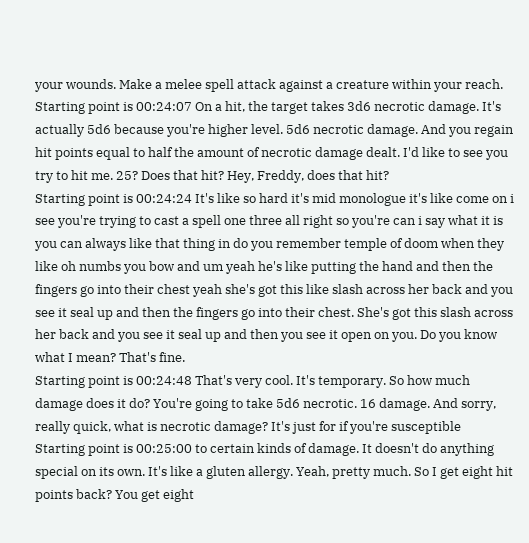your wounds. Make a melee spell attack against a creature within your reach.
Starting point is 00:24:07 On a hit, the target takes 3d6 necrotic damage. It's actually 5d6 because you're higher level. 5d6 necrotic damage. And you regain hit points equal to half the amount of necrotic damage dealt. I'd like to see you try to hit me. 25? Does that hit? Hey, Freddy, does that hit?
Starting point is 00:24:24 It's like so hard it's mid monologue it's like come on i see you're trying to cast a spell one three all right so you're can i say what it is you can always like that thing in do you remember temple of doom when they like oh numbs you bow and um yeah he's like putting the hand and then the fingers go into their chest yeah she's got this like slash across her back and you see it seal up and then the fingers go into their chest. She's got this slash across her back and you see it seal up and then you see it open on you. Do you know what I mean? That's fine.
Starting point is 00:24:48 That's very cool. It's temporary. So how much damage does it do? You're going to take 5d6 necrotic. 16 damage. And sorry, really quick, what is necrotic damage? It's just for if you're susceptible
Starting point is 00:25:00 to certain kinds of damage. It doesn't do anything special on its own. It's like a gluten allergy. Yeah, pretty much. So I get eight hit points back? You get eight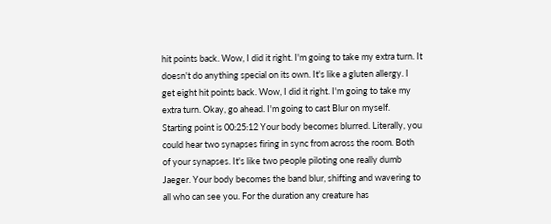hit points back. Wow, I did it right. I'm going to take my extra turn. It doesn't do anything special on its own. It's like a gluten allergy. I get eight hit points back. Wow, I did it right. I'm going to take my extra turn. Okay, go ahead. I'm going to cast Blur on myself.
Starting point is 00:25:12 Your body becomes blurred. Literally, you could hear two synapses firing in sync from across the room. Both of your synapses. It's like two people piloting one really dumb Jaeger. Your body becomes the band blur, shifting and wavering to all who can see you. For the duration any creature has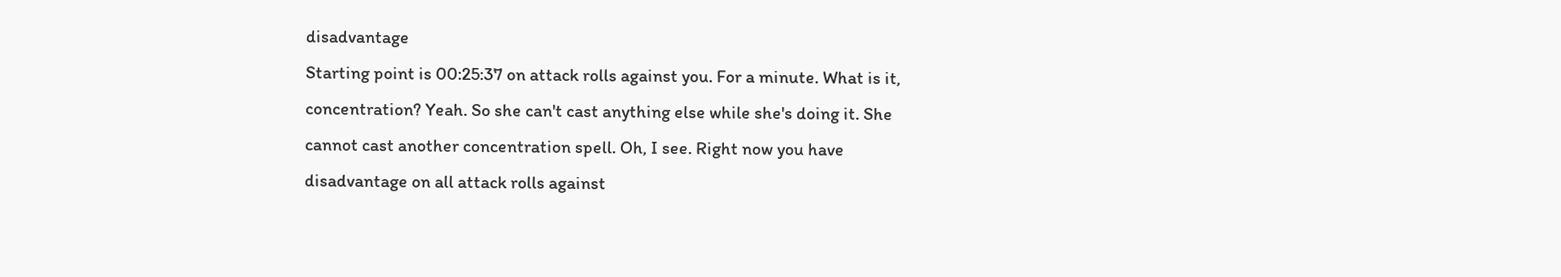disadvantage
Starting point is 00:25:37 on attack rolls against you. For a minute. What is it, concentration? Yeah. So she can't cast anything else while she's doing it. She cannot cast another concentration spell. Oh, I see. Right now you have disadvantage on all attack rolls against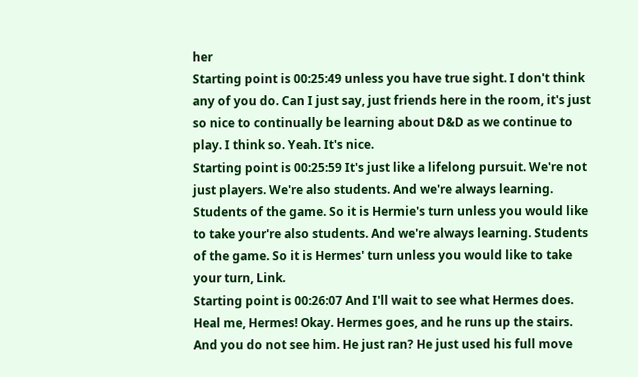her
Starting point is 00:25:49 unless you have true sight. I don't think any of you do. Can I just say, just friends here in the room, it's just so nice to continually be learning about D&D as we continue to play. I think so. Yeah. It's nice.
Starting point is 00:25:59 It's just like a lifelong pursuit. We're not just players. We're also students. And we're always learning. Students of the game. So it is Hermie's turn unless you would like to take your're also students. And we're always learning. Students of the game. So it is Hermes' turn unless you would like to take your turn, Link.
Starting point is 00:26:07 And I'll wait to see what Hermes does. Heal me, Hermes! Okay. Hermes goes, and he runs up the stairs. And you do not see him. He just ran? He just used his full move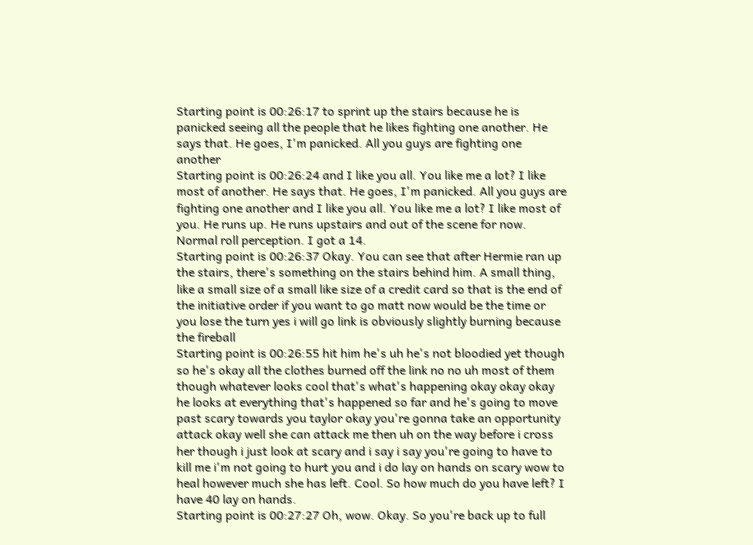Starting point is 00:26:17 to sprint up the stairs because he is panicked seeing all the people that he likes fighting one another. He says that. He goes, I'm panicked. All you guys are fighting one another
Starting point is 00:26:24 and I like you all. You like me a lot? I like most of another. He says that. He goes, I'm panicked. All you guys are fighting one another and I like you all. You like me a lot? I like most of you. He runs up. He runs upstairs and out of the scene for now. Normal roll perception. I got a 14.
Starting point is 00:26:37 Okay. You can see that after Hermie ran up the stairs, there's something on the stairs behind him. A small thing, like a small size of a small like size of a credit card so that is the end of the initiative order if you want to go matt now would be the time or you lose the turn yes i will go link is obviously slightly burning because the fireball
Starting point is 00:26:55 hit him he's uh he's not bloodied yet though so he's okay all the clothes burned off the link no no uh most of them though whatever looks cool that's what's happening okay okay okay he looks at everything that's happened so far and he's going to move past scary towards you taylor okay you're gonna take an opportunity attack okay well she can attack me then uh on the way before i cross her though i just look at scary and i say i say you're going to have to kill me i'm not going to hurt you and i do lay on hands on scary wow to heal however much she has left. Cool. So how much do you have left? I have 40 lay on hands.
Starting point is 00:27:27 Oh, wow. Okay. So you're back up to full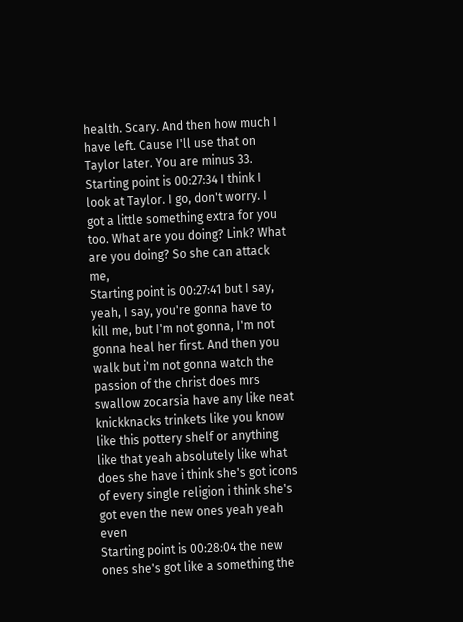health. Scary. And then how much I have left. Cause I'll use that on Taylor later. You are minus 33.
Starting point is 00:27:34 I think I look at Taylor. I go, don't worry. I got a little something extra for you too. What are you doing? Link? What are you doing? So she can attack me,
Starting point is 00:27:41 but I say, yeah, I say, you're gonna have to kill me, but I'm not gonna, I'm not gonna heal her first. And then you walk but i'm not gonna watch the passion of the christ does mrs swallow zocarsia have any like neat knickknacks trinkets like you know like this pottery shelf or anything like that yeah absolutely like what does she have i think she's got icons of every single religion i think she's got even the new ones yeah yeah even
Starting point is 00:28:04 the new ones she's got like a something the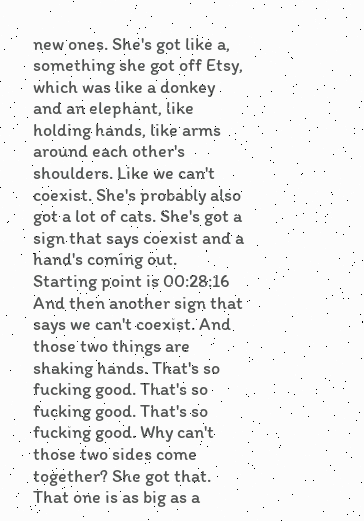new ones. She's got like a, something she got off Etsy, which was like a donkey and an elephant, like holding hands, like arms around each other's shoulders. Like we can't coexist. She's probably also got a lot of cats. She's got a sign that says coexist and a hand's coming out.
Starting point is 00:28:16 And then another sign that says we can't coexist. And those two things are shaking hands. That's so fucking good. That's so fucking good. That's so fucking good. Why can't those two sides come together? She got that. That one is as big as a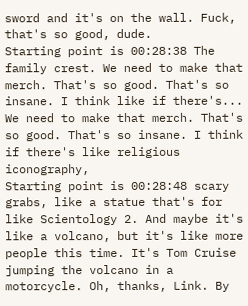sword and it's on the wall. Fuck, that's so good, dude.
Starting point is 00:28:38 The family crest. We need to make that merch. That's so good. That's so insane. I think like if there's... We need to make that merch. That's so good. That's so insane. I think if there's like religious iconography,
Starting point is 00:28:48 scary grabs, like a statue that's for like Scientology 2. And maybe it's like a volcano, but it's like more people this time. It's Tom Cruise jumping the volcano in a motorcycle. Oh, thanks, Link. By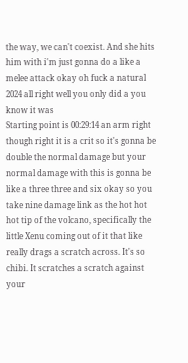the way, we can't coexist. And she hits him with i'm just gonna do a like a melee attack okay oh fuck a natural 2024 all right well you only did a you know it was
Starting point is 00:29:14 an arm right though right it is a crit so it's gonna be double the normal damage but your normal damage with this is gonna be like a three three and six okay so you take nine damage link as the hot hot hot tip of the volcano, specifically the little Xenu coming out of it that like really drags a scratch across. It's so chibi. It scratches a scratch against your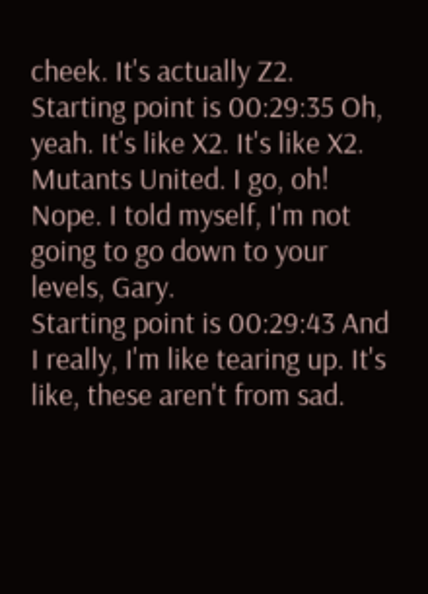cheek. It's actually Z2.
Starting point is 00:29:35 Oh, yeah. It's like X2. It's like X2. Mutants United. I go, oh! Nope. I told myself, I'm not going to go down to your levels, Gary.
Starting point is 00:29:43 And I really, I'm like tearing up. It's like, these aren't from sad.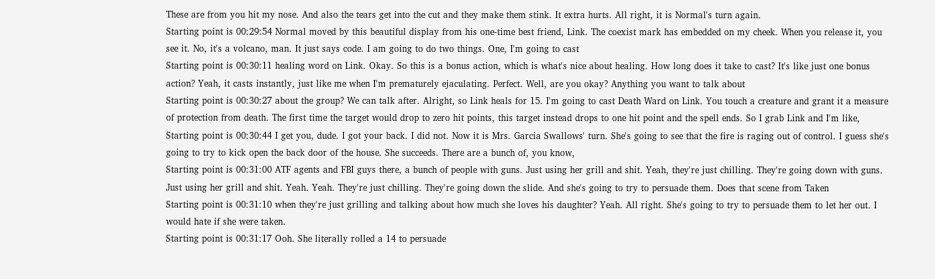These are from you hit my nose. And also the tears get into the cut and they make them stink. It extra hurts. All right, it is Normal's turn again.
Starting point is 00:29:54 Normal moved by this beautiful display from his one-time best friend, Link. The coexist mark has embedded on my cheek. When you release it, you see it. No, it's a volcano, man. It just says code. I am going to do two things. One, I'm going to cast
Starting point is 00:30:11 healing word on Link. Okay. So this is a bonus action, which is what's nice about healing. How long does it take to cast? It's like just one bonus action? Yeah, it casts instantly, just like me when I'm prematurely ejaculating. Perfect. Well, are you okay? Anything you want to talk about
Starting point is 00:30:27 about the group? We can talk after. Alright, so Link heals for 15. I'm going to cast Death Ward on Link. You touch a creature and grant it a measure of protection from death. The first time the target would drop to zero hit points, this target instead drops to one hit point and the spell ends. So I grab Link and I'm like,
Starting point is 00:30:44 I get you, dude. I got your back. I did not. Now it is Mrs. Garcia Swallows' turn. She's going to see that the fire is raging out of control. I guess she's going to try to kick open the back door of the house. She succeeds. There are a bunch of, you know,
Starting point is 00:31:00 ATF agents and FBI guys there, a bunch of people with guns. Just using her grill and shit. Yeah, they're just chilling. They're going down with guns. Just using her grill and shit. Yeah. Yeah. They're just chilling. They're going down the slide. And she's going to try to persuade them. Does that scene from Taken
Starting point is 00:31:10 when they're just grilling and talking about how much she loves his daughter? Yeah. All right. She's going to try to persuade them to let her out. I would hate if she were taken.
Starting point is 00:31:17 Ooh. She literally rolled a 14 to persuade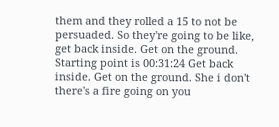them and they rolled a 15 to not be persuaded. So they're going to be like, get back inside. Get on the ground.
Starting point is 00:31:24 Get back inside. Get on the ground. She i don't there's a fire going on you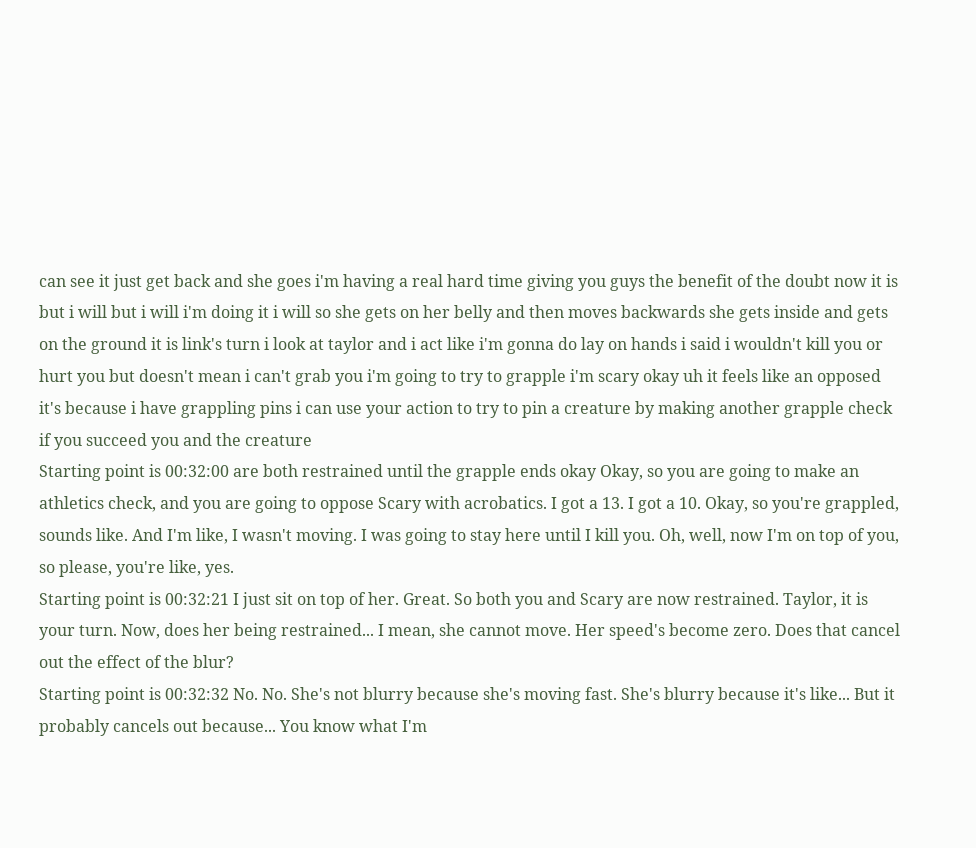can see it just get back and she goes i'm having a real hard time giving you guys the benefit of the doubt now it is but i will but i will i'm doing it i will so she gets on her belly and then moves backwards she gets inside and gets on the ground it is link's turn i look at taylor and i act like i'm gonna do lay on hands i said i wouldn't kill you or hurt you but doesn't mean i can't grab you i'm going to try to grapple i'm scary okay uh it feels like an opposed it's because i have grappling pins i can use your action to try to pin a creature by making another grapple check if you succeed you and the creature
Starting point is 00:32:00 are both restrained until the grapple ends okay Okay, so you are going to make an athletics check, and you are going to oppose Scary with acrobatics. I got a 13. I got a 10. Okay, so you're grappled, sounds like. And I'm like, I wasn't moving. I was going to stay here until I kill you. Oh, well, now I'm on top of you, so please, you're like, yes.
Starting point is 00:32:21 I just sit on top of her. Great. So both you and Scary are now restrained. Taylor, it is your turn. Now, does her being restrained... I mean, she cannot move. Her speed's become zero. Does that cancel out the effect of the blur?
Starting point is 00:32:32 No. No. She's not blurry because she's moving fast. She's blurry because it's like... But it probably cancels out because... You know what I'm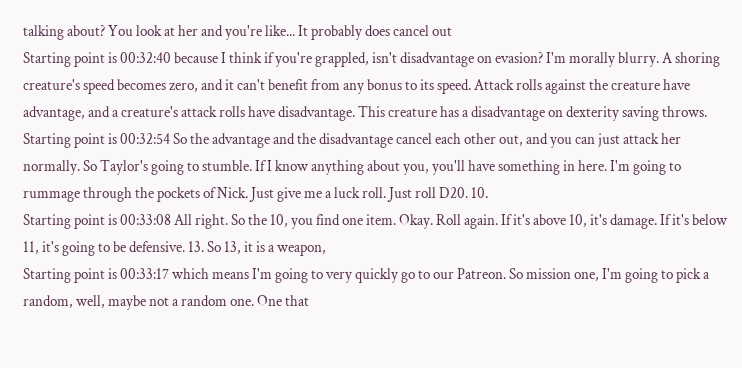talking about? You look at her and you're like... It probably does cancel out
Starting point is 00:32:40 because I think if you're grappled, isn't disadvantage on evasion? I'm morally blurry. A shoring creature's speed becomes zero, and it can't benefit from any bonus to its speed. Attack rolls against the creature have advantage, and a creature's attack rolls have disadvantage. This creature has a disadvantage on dexterity saving throws.
Starting point is 00:32:54 So the advantage and the disadvantage cancel each other out, and you can just attack her normally. So Taylor's going to stumble. If I know anything about you, you'll have something in here. I'm going to rummage through the pockets of Nick. Just give me a luck roll. Just roll D20. 10.
Starting point is 00:33:08 All right. So the 10, you find one item. Okay. Roll again. If it's above 10, it's damage. If it's below 11, it's going to be defensive. 13. So 13, it is a weapon,
Starting point is 00:33:17 which means I'm going to very quickly go to our Patreon. So mission one, I'm going to pick a random, well, maybe not a random one. One that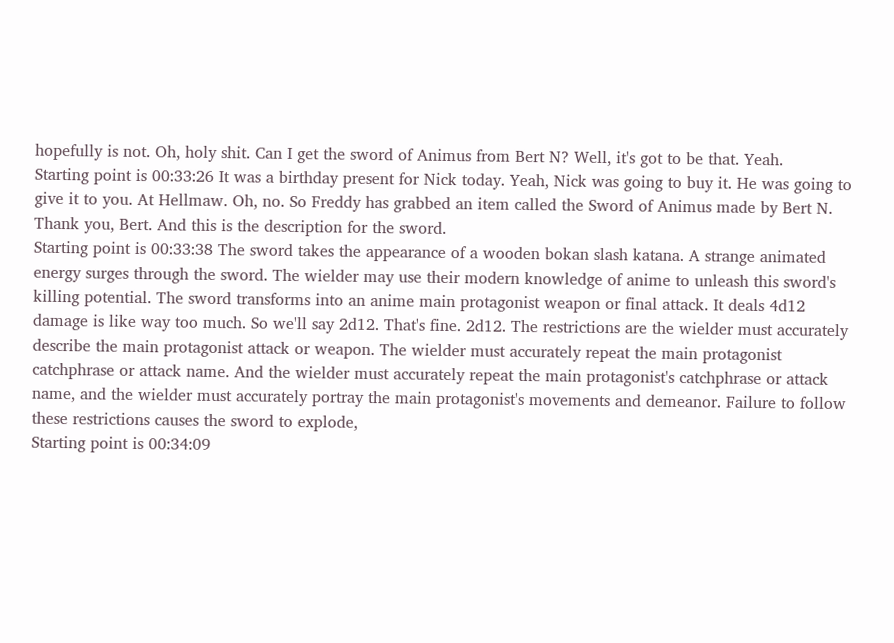hopefully is not. Oh, holy shit. Can I get the sword of Animus from Bert N? Well, it's got to be that. Yeah.
Starting point is 00:33:26 It was a birthday present for Nick today. Yeah, Nick was going to buy it. He was going to give it to you. At Hellmaw. Oh, no. So Freddy has grabbed an item called the Sword of Animus made by Bert N. Thank you, Bert. And this is the description for the sword.
Starting point is 00:33:38 The sword takes the appearance of a wooden bokan slash katana. A strange animated energy surges through the sword. The wielder may use their modern knowledge of anime to unleash this sword's killing potential. The sword transforms into an anime main protagonist weapon or final attack. It deals 4d12 damage is like way too much. So we'll say 2d12. That's fine. 2d12. The restrictions are the wielder must accurately describe the main protagonist attack or weapon. The wielder must accurately repeat the main protagonist catchphrase or attack name. And the wielder must accurately repeat the main protagonist's catchphrase or attack name, and the wielder must accurately portray the main protagonist's movements and demeanor. Failure to follow these restrictions causes the sword to explode,
Starting point is 00:34:09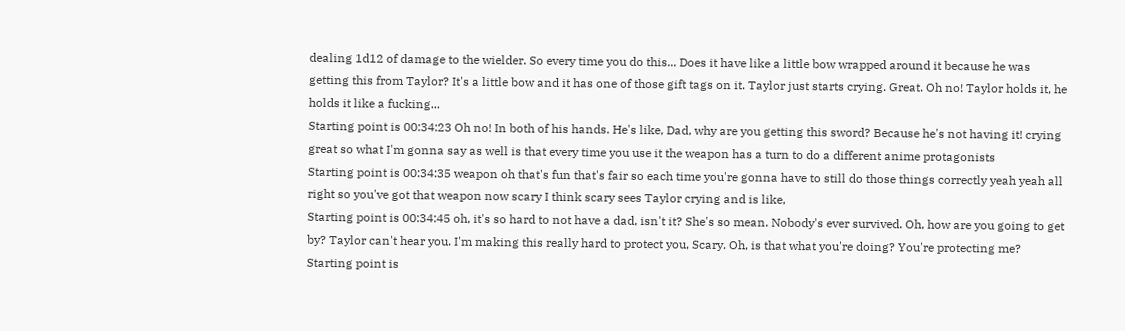dealing 1d12 of damage to the wielder. So every time you do this... Does it have like a little bow wrapped around it because he was getting this from Taylor? It's a little bow and it has one of those gift tags on it. Taylor just starts crying. Great. Oh no! Taylor holds it, he holds it like a fucking...
Starting point is 00:34:23 Oh no! In both of his hands. He's like, Dad, why are you getting this sword? Because he's not having it! crying great so what I'm gonna say as well is that every time you use it the weapon has a turn to do a different anime protagonists
Starting point is 00:34:35 weapon oh that's fun that's fair so each time you're gonna have to still do those things correctly yeah yeah all right so you've got that weapon now scary I think scary sees Taylor crying and is like,
Starting point is 00:34:45 oh, it's so hard to not have a dad, isn't it? She's so mean. Nobody's ever survived. Oh, how are you going to get by? Taylor can't hear you. I'm making this really hard to protect you, Scary. Oh, is that what you're doing? You're protecting me?
Starting point is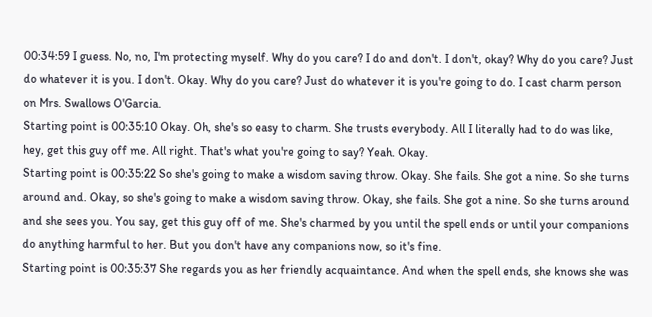00:34:59 I guess. No, no, I'm protecting myself. Why do you care? I do and don't. I don't, okay? Why do you care? Just do whatever it is you. I don't. Okay. Why do you care? Just do whatever it is you're going to do. I cast charm person on Mrs. Swallows O'Garcia.
Starting point is 00:35:10 Okay. Oh, she's so easy to charm. She trusts everybody. All I literally had to do was like, hey, get this guy off me. All right. That's what you're going to say? Yeah. Okay.
Starting point is 00:35:22 So she's going to make a wisdom saving throw. Okay. She fails. She got a nine. So she turns around and. Okay, so she's going to make a wisdom saving throw. Okay, she fails. She got a nine. So she turns around and she sees you. You say, get this guy off of me. She's charmed by you until the spell ends or until your companions do anything harmful to her. But you don't have any companions now, so it's fine.
Starting point is 00:35:37 She regards you as her friendly acquaintance. And when the spell ends, she knows she was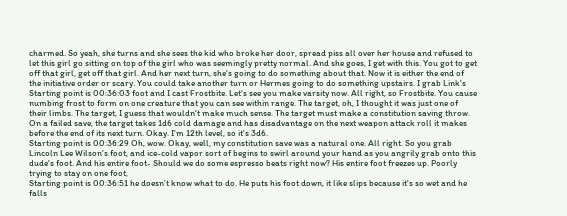charmed. So yeah, she turns and she sees the kid who broke her door, spread piss all over her house and refused to let this girl go sitting on top of the girl who was seemingly pretty normal. And she goes, I get with this. You got to get off that girl, get off that girl. And her next turn, she's going to do something about that. Now it is either the end of the initiative order or scary. You could take another turn or Hermes going to do something upstairs. I grab Link's
Starting point is 00:36:03 foot and I cast Frostbite. Let's see you make varsity now. All right, so Frostbite. You cause numbing frost to form on one creature that you can see within range. The target, oh, I thought it was just one of their limbs. The target, I guess that wouldn't make much sense. The target must make a constitution saving throw. On a failed save, the target takes 1d6 cold damage and has disadvantage on the next weapon attack roll it makes before the end of its next turn. Okay. I'm 12th level, so it's 3d6.
Starting point is 00:36:29 Oh, wow. Okay, well, my constitution save was a natural one. All right. So you grab Lincoln Lee Wilson's foot, and ice-cold vapor sort of begins to swirl around your hand as you angrily grab onto this dude's foot. And his entire foot- Should we do some espresso beats right now? His entire foot freezes up. Poorly trying to stay on one foot,
Starting point is 00:36:51 he doesn't know what to do. He puts his foot down, it like slips because it's so wet and he falls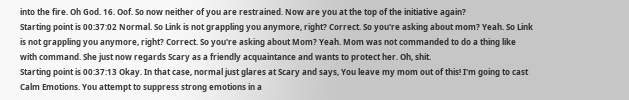into the fire. Oh God. 16. Oof. So now neither of you are restrained. Now are you at the top of the initiative again?
Starting point is 00:37:02 Normal. So Link is not grappling you anymore, right? Correct. So you're asking about mom? Yeah. So Link is not grappling you anymore, right? Correct. So you're asking about Mom? Yeah. Mom was not commanded to do a thing like with command. She just now regards Scary as a friendly acquaintance and wants to protect her. Oh, shit.
Starting point is 00:37:13 Okay. In that case, normal just glares at Scary and says, You leave my mom out of this! I'm going to cast Calm Emotions. You attempt to suppress strong emotions in a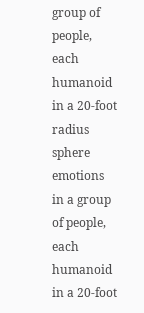group of people, each humanoid in a 20-foot radius sphere emotions in a group of people, each humanoid in a 20-foot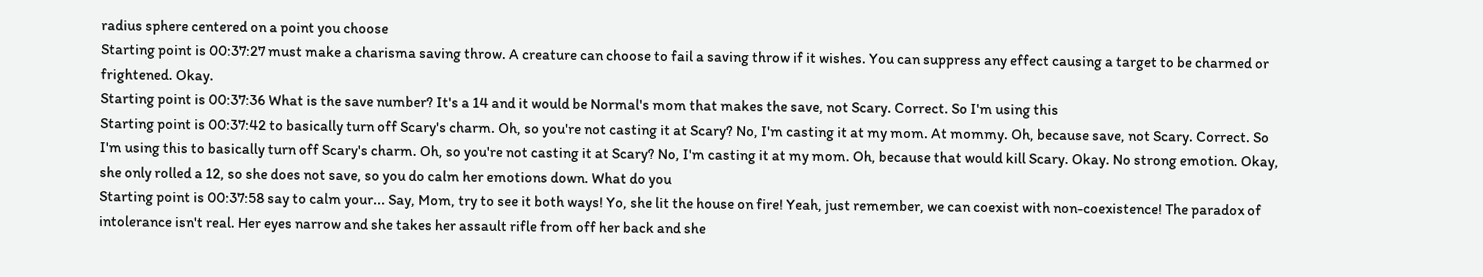radius sphere centered on a point you choose
Starting point is 00:37:27 must make a charisma saving throw. A creature can choose to fail a saving throw if it wishes. You can suppress any effect causing a target to be charmed or frightened. Okay.
Starting point is 00:37:36 What is the save number? It's a 14 and it would be Normal's mom that makes the save, not Scary. Correct. So I'm using this
Starting point is 00:37:42 to basically turn off Scary's charm. Oh, so you're not casting it at Scary? No, I'm casting it at my mom. At mommy. Oh, because save, not Scary. Correct. So I'm using this to basically turn off Scary's charm. Oh, so you're not casting it at Scary? No, I'm casting it at my mom. Oh, because that would kill Scary. Okay. No strong emotion. Okay, she only rolled a 12, so she does not save, so you do calm her emotions down. What do you
Starting point is 00:37:58 say to calm your... Say, Mom, try to see it both ways! Yo, she lit the house on fire! Yeah, just remember, we can coexist with non-coexistence! The paradox of intolerance isn't real. Her eyes narrow and she takes her assault rifle from off her back and she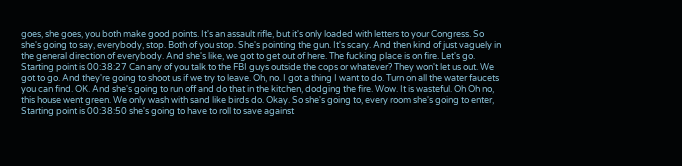goes, she goes, you both make good points. It's an assault rifle, but it's only loaded with letters to your Congress. So she's going to say, everybody, stop. Both of you stop. She's pointing the gun. It's scary. And then kind of just vaguely in the general direction of everybody. And she's like, we got to get out of here. The fucking place is on fire. Let's go.
Starting point is 00:38:27 Can any of you talk to the FBI guys outside the cops or whatever? They won't let us out. We got to go. And they're going to shoot us if we try to leave. Oh, no. I got a thing I want to do. Turn on all the water faucets you can find. OK. And she's going to run off and do that in the kitchen, dodging the fire. Wow. It is wasteful. Oh Oh no, this house went green. We only wash with sand like birds do. Okay. So she's going to, every room she's going to enter,
Starting point is 00:38:50 she's going to have to roll to save against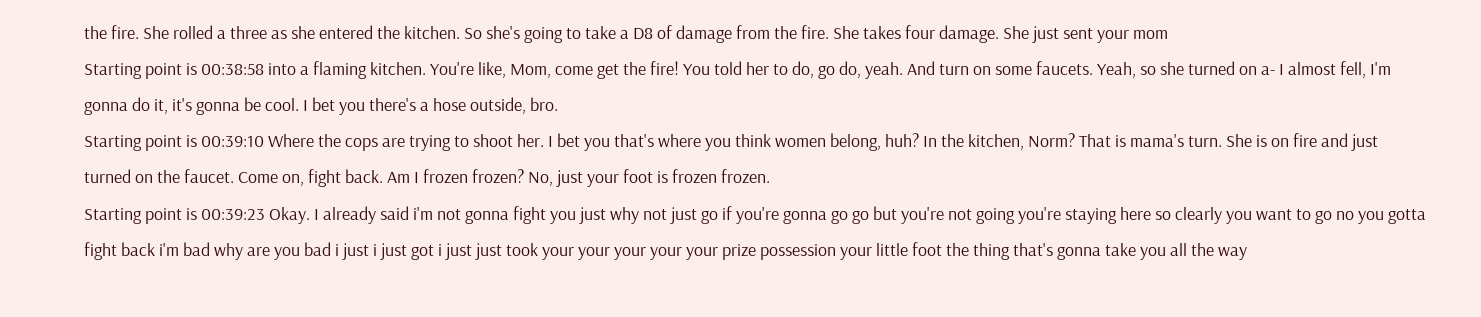the fire. She rolled a three as she entered the kitchen. So she's going to take a D8 of damage from the fire. She takes four damage. She just sent your mom
Starting point is 00:38:58 into a flaming kitchen. You're like, Mom, come get the fire! You told her to do, go do, yeah. And turn on some faucets. Yeah, so she turned on a- I almost fell, I'm gonna do it, it's gonna be cool. I bet you there's a hose outside, bro.
Starting point is 00:39:10 Where the cops are trying to shoot her. I bet you that's where you think women belong, huh? In the kitchen, Norm? That is mama's turn. She is on fire and just turned on the faucet. Come on, fight back. Am I frozen frozen? No, just your foot is frozen frozen.
Starting point is 00:39:23 Okay. I already said i'm not gonna fight you just why not just go if you're gonna go go but you're not going you're staying here so clearly you want to go no you gotta fight back i'm bad why are you bad i just i just got i just just took your your your your your prize possession your little foot the thing that's gonna take you all the way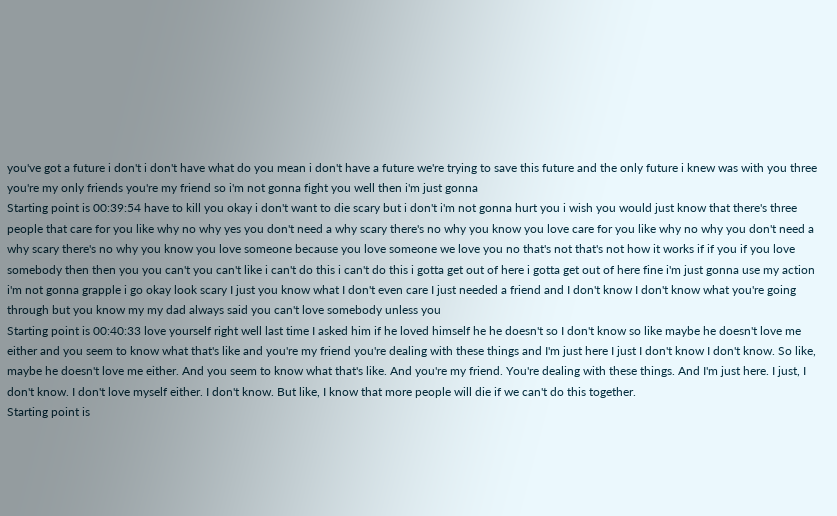you've got a future i don't i don't have what do you mean i don't have a future we're trying to save this future and the only future i knew was with you three you're my only friends you're my friend so i'm not gonna fight you well then i'm just gonna
Starting point is 00:39:54 have to kill you okay i don't want to die scary but i don't i'm not gonna hurt you i wish you would just know that there's three people that care for you like why no why yes you don't need a why scary there's no why you know you love care for you like why no why you don't need a why scary there's no why you know you love someone because you love someone we love you no that's not that's not how it works if if you if you love somebody then then you you can't you can't like i can't do this i can't do this i gotta get out of here i gotta get out of here fine i'm just gonna use my action i'm not gonna grapple i go okay look scary I just you know what I don't even care I just needed a friend and I don't know I don't know what you're going through but you know my my dad always said you can't love somebody unless you
Starting point is 00:40:33 love yourself right well last time I asked him if he loved himself he he doesn't so I don't know so like maybe he doesn't love me either and you seem to know what that's like and you're my friend you're dealing with these things and I'm just here I just I don't know I don't know. So like, maybe he doesn't love me either. And you seem to know what that's like. And you're my friend. You're dealing with these things. And I'm just here. I just, I don't know. I don't love myself either. I don't know. But like, I know that more people will die if we can't do this together.
Starting point is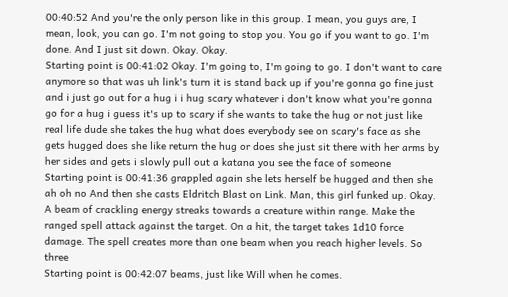00:40:52 And you're the only person like in this group. I mean, you guys are, I mean, look, you can go. I'm not going to stop you. You go if you want to go. I'm done. And I just sit down. Okay. Okay.
Starting point is 00:41:02 Okay. I'm going to, I'm going to go. I don't want to care anymore so that was uh link's turn it is stand back up if you're gonna go fine just and i just go out for a hug i i hug scary whatever i don't know what you're gonna go for a hug i guess it's up to scary if she wants to take the hug or not just like real life dude she takes the hug what does everybody see on scary's face as she gets hugged does she like return the hug or does she just sit there with her arms by her sides and gets i slowly pull out a katana you see the face of someone
Starting point is 00:41:36 grappled again she lets herself be hugged and then she ah oh no And then she casts Eldritch Blast on Link. Man, this girl funked up. Okay. A beam of crackling energy streaks towards a creature within range. Make the ranged spell attack against the target. On a hit, the target takes 1d10 force damage. The spell creates more than one beam when you reach higher levels. So three
Starting point is 00:42:07 beams, just like Will when he comes.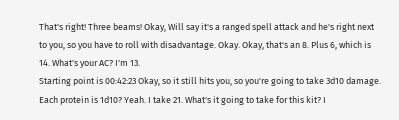That's right! Three beams! Okay, Will say it's a ranged spell attack and he's right next to you, so you have to roll with disadvantage. Okay. Okay, that's an 8. Plus 6, which is 14. What's your AC? I'm 13.
Starting point is 00:42:23 Okay, so it still hits you, so you're going to take 3d10 damage. Each protein is 1d10? Yeah. I take 21. What's it going to take for this kit? I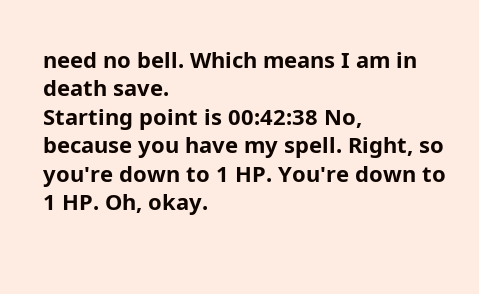need no bell. Which means I am in death save.
Starting point is 00:42:38 No, because you have my spell. Right, so you're down to 1 HP. You're down to 1 HP. Oh, okay.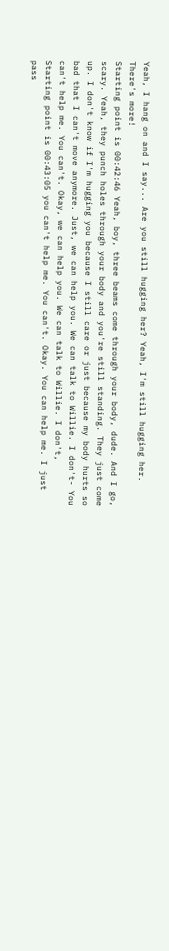Yeah, I hang on and I say... Are you still hugging her? Yeah, I'm still hugging her. There's more!
Starting point is 00:42:46 Yeah, boy, three beams come through your body, dude. And I go, scary. Yeah, they punch holes through your body and you're still standing. They just come up. I don't know if I'm hugging you because I still care or just because my body hurts so bad that I can't move anymore. Just, we can help you. We can talk to Willie. I don't- You can't help me. You can't. Okay, we can help you. We can talk to Willie. I don't,
Starting point is 00:43:05 you can't help me. You can't. Okay. You can help me. I just pass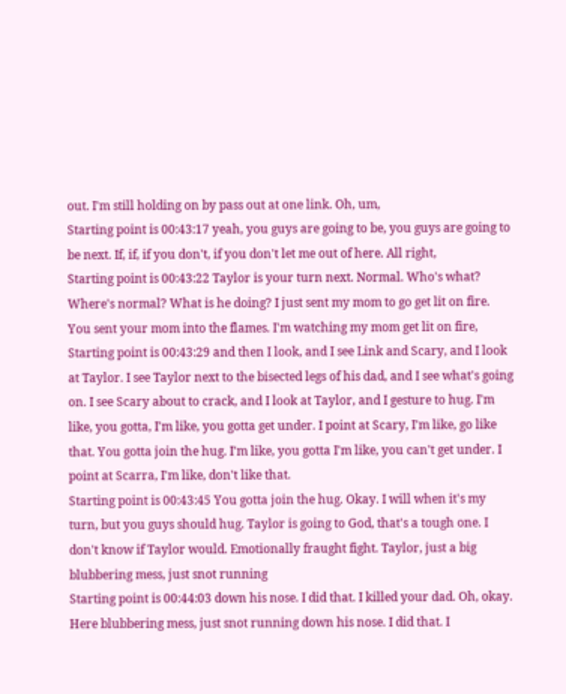out. I'm still holding on by pass out at one link. Oh, um,
Starting point is 00:43:17 yeah, you guys are going to be, you guys are going to be next. If, if, if you don't, if you don't let me out of here. All right,
Starting point is 00:43:22 Taylor is your turn next. Normal. Who's what? Where's normal? What is he doing? I just sent my mom to go get lit on fire. You sent your mom into the flames. I'm watching my mom get lit on fire,
Starting point is 00:43:29 and then I look, and I see Link and Scary, and I look at Taylor. I see Taylor next to the bisected legs of his dad, and I see what's going on. I see Scary about to crack, and I look at Taylor, and I gesture to hug. I'm like, you gotta, I'm like, you gotta get under. I point at Scary, I'm like, go like that. You gotta join the hug. I'm like, you gotta I'm like, you can't get under. I point at Scarra, I'm like, don't like that.
Starting point is 00:43:45 You gotta join the hug. Okay. I will when it's my turn, but you guys should hug. Taylor is going to God, that's a tough one. I don't know if Taylor would. Emotionally fraught fight. Taylor, just a big blubbering mess, just snot running
Starting point is 00:44:03 down his nose. I did that. I killed your dad. Oh, okay. Here blubbering mess, just snot running down his nose. I did that. I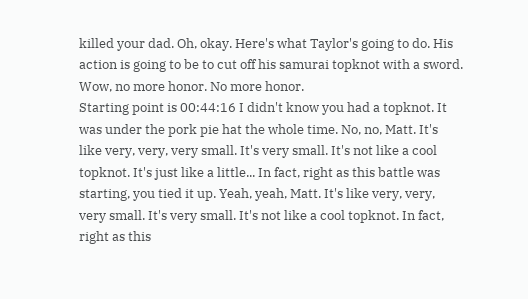killed your dad. Oh, okay. Here's what Taylor's going to do. His action is going to be to cut off his samurai topknot with a sword. Wow, no more honor. No more honor.
Starting point is 00:44:16 I didn't know you had a topknot. It was under the pork pie hat the whole time. No, no, Matt. It's like very, very, very small. It's very small. It's not like a cool topknot. It's just like a little... In fact, right as this battle was starting, you tied it up. Yeah, yeah, Matt. It's like very, very, very small. It's very small. It's not like a cool topknot. In fact, right as this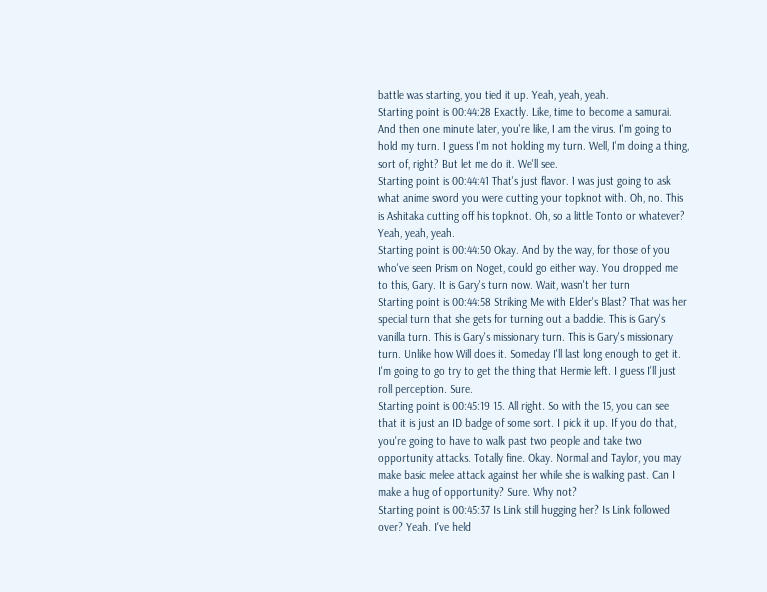battle was starting, you tied it up. Yeah, yeah, yeah.
Starting point is 00:44:28 Exactly. Like, time to become a samurai. And then one minute later, you're like, I am the virus. I'm going to hold my turn. I guess I'm not holding my turn. Well, I'm doing a thing, sort of, right? But let me do it. We'll see.
Starting point is 00:44:41 That's just flavor. I was just going to ask what anime sword you were cutting your topknot with. Oh, no. This is Ashitaka cutting off his topknot. Oh, so a little Tonto or whatever? Yeah, yeah, yeah.
Starting point is 00:44:50 Okay. And by the way, for those of you who've seen Prism on Noget, could go either way. You dropped me to this, Gary. It is Gary's turn now. Wait, wasn't her turn
Starting point is 00:44:58 Striking Me with Elder's Blast? That was her special turn that she gets for turning out a baddie. This is Gary's vanilla turn. This is Gary's missionary turn. This is Gary's missionary turn. Unlike how Will does it. Someday I'll last long enough to get it. I'm going to go try to get the thing that Hermie left. I guess I'll just roll perception. Sure.
Starting point is 00:45:19 15. All right. So with the 15, you can see that it is just an ID badge of some sort. I pick it up. If you do that, you're going to have to walk past two people and take two opportunity attacks. Totally fine. Okay. Normal and Taylor, you may make basic melee attack against her while she is walking past. Can I make a hug of opportunity? Sure. Why not?
Starting point is 00:45:37 Is Link still hugging her? Is Link followed over? Yeah. I've held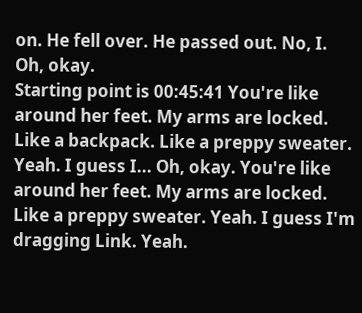on. He fell over. He passed out. No, I. Oh, okay.
Starting point is 00:45:41 You're like around her feet. My arms are locked. Like a backpack. Like a preppy sweater. Yeah. I guess I... Oh, okay. You're like around her feet. My arms are locked. Like a preppy sweater. Yeah. I guess I'm dragging Link. Yeah.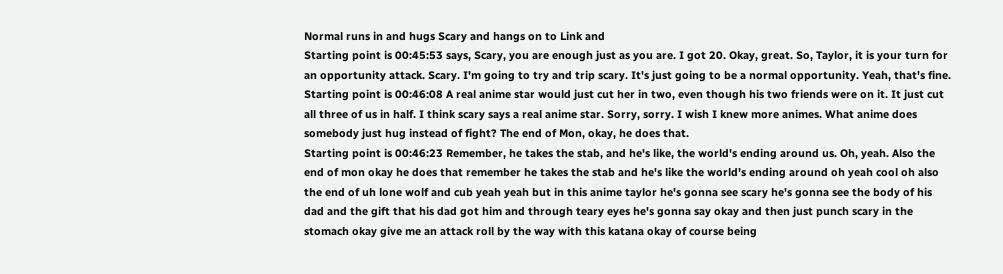Normal runs in and hugs Scary and hangs on to Link and
Starting point is 00:45:53 says, Scary, you are enough just as you are. I got 20. Okay, great. So, Taylor, it is your turn for an opportunity attack. Scary. I'm going to try and trip scary. It's just going to be a normal opportunity. Yeah, that's fine.
Starting point is 00:46:08 A real anime star would just cut her in two, even though his two friends were on it. It just cut all three of us in half. I think scary says a real anime star. Sorry, sorry. I wish I knew more animes. What anime does somebody just hug instead of fight? The end of Mon, okay, he does that.
Starting point is 00:46:23 Remember, he takes the stab, and he's like, the world's ending around us. Oh, yeah. Also the end of mon okay he does that remember he takes the stab and he's like the world's ending around oh yeah cool oh also the end of uh lone wolf and cub yeah yeah but in this anime taylor he's gonna see scary he's gonna see the body of his dad and the gift that his dad got him and through teary eyes he's gonna say okay and then just punch scary in the stomach okay give me an attack roll by the way with this katana okay of course being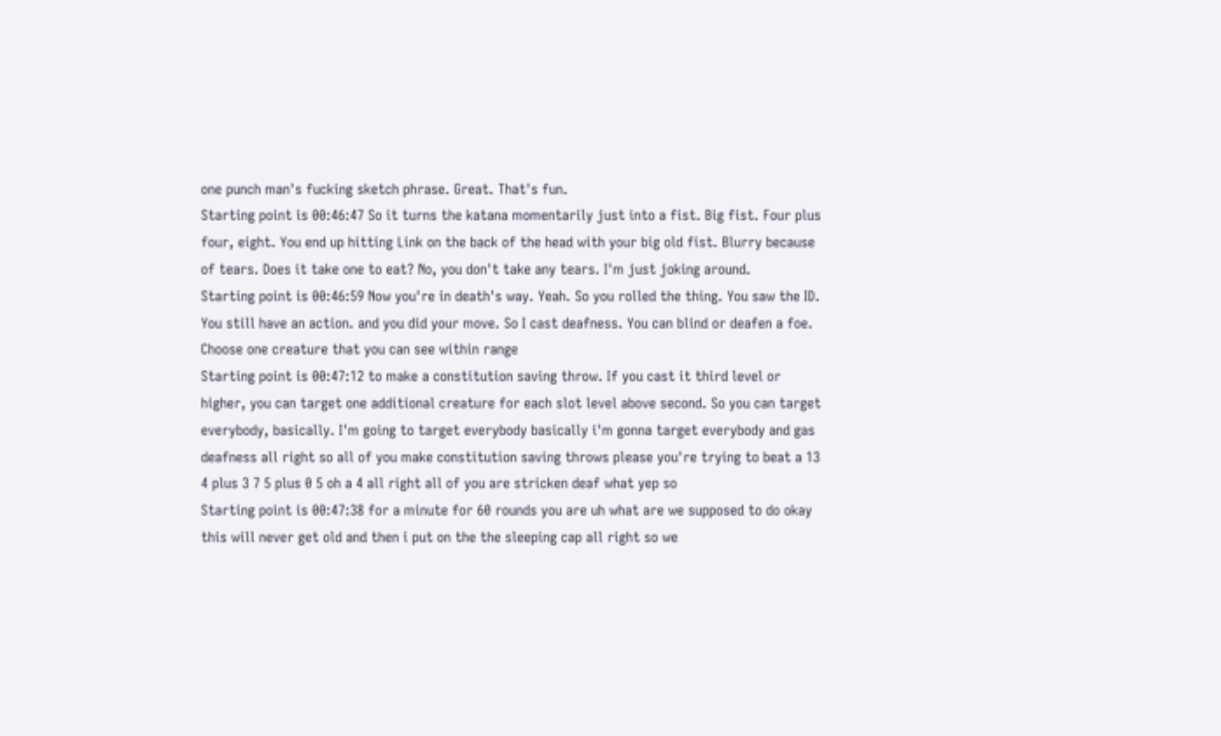one punch man's fucking sketch phrase. Great. That's fun.
Starting point is 00:46:47 So it turns the katana momentarily just into a fist. Big fist. Four plus four, eight. You end up hitting Link on the back of the head with your big old fist. Blurry because of tears. Does it take one to eat? No, you don't take any tears. I'm just joking around.
Starting point is 00:46:59 Now you're in death's way. Yeah. So you rolled the thing. You saw the ID. You still have an action. and you did your move. So I cast deafness. You can blind or deafen a foe. Choose one creature that you can see within range
Starting point is 00:47:12 to make a constitution saving throw. If you cast it third level or higher, you can target one additional creature for each slot level above second. So you can target everybody, basically. I'm going to target everybody basically i'm gonna target everybody and gas deafness all right so all of you make constitution saving throws please you're trying to beat a 13 4 plus 3 7 5 plus 0 5 oh a 4 all right all of you are stricken deaf what yep so
Starting point is 00:47:38 for a minute for 60 rounds you are uh what are we supposed to do okay this will never get old and then i put on the the sleeping cap all right so we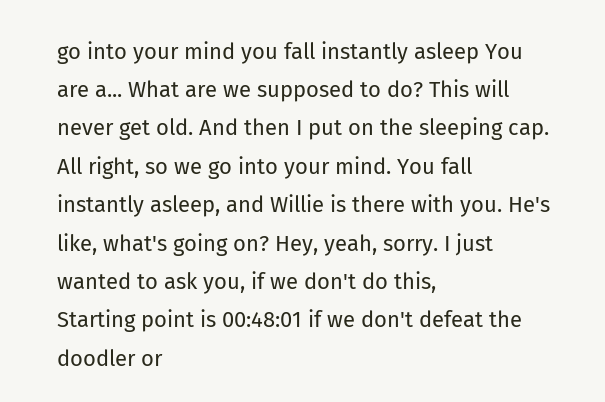go into your mind you fall instantly asleep You are a... What are we supposed to do? This will never get old. And then I put on the sleeping cap. All right, so we go into your mind. You fall instantly asleep, and Willie is there with you. He's like, what's going on? Hey, yeah, sorry. I just wanted to ask you, if we don't do this,
Starting point is 00:48:01 if we don't defeat the doodler or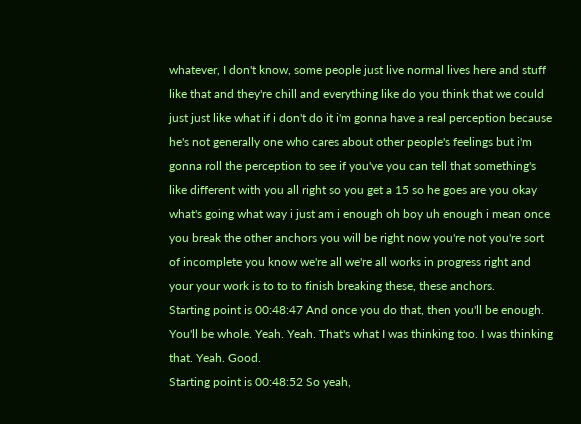whatever, I don't know, some people just live normal lives here and stuff like that and they're chill and everything like do you think that we could just just like what if i don't do it i'm gonna have a real perception because he's not generally one who cares about other people's feelings but i'm gonna roll the perception to see if you've you can tell that something's like different with you all right so you get a 15 so he goes are you okay what's going what way i just am i enough oh boy uh enough i mean once you break the other anchors you will be right now you're not you're sort of incomplete you know we're all we're all works in progress right and your your work is to to to finish breaking these, these anchors.
Starting point is 00:48:47 And once you do that, then you'll be enough. You'll be whole. Yeah. Yeah. That's what I was thinking too. I was thinking that. Yeah. Good.
Starting point is 00:48:52 So yeah,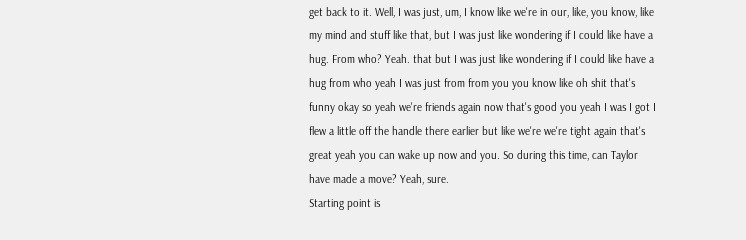get back to it. Well, I was just, um, I know like we're in our, like, you know, like my mind and stuff like that, but I was just like wondering if I could like have a hug. From who? Yeah. that but I was just like wondering if I could like have a hug from who yeah I was just from from you you know like oh shit that's funny okay so yeah we're friends again now that's good you yeah I was I got I flew a little off the handle there earlier but like we're we're tight again that's great yeah you can wake up now and you. So during this time, can Taylor have made a move? Yeah, sure.
Starting point is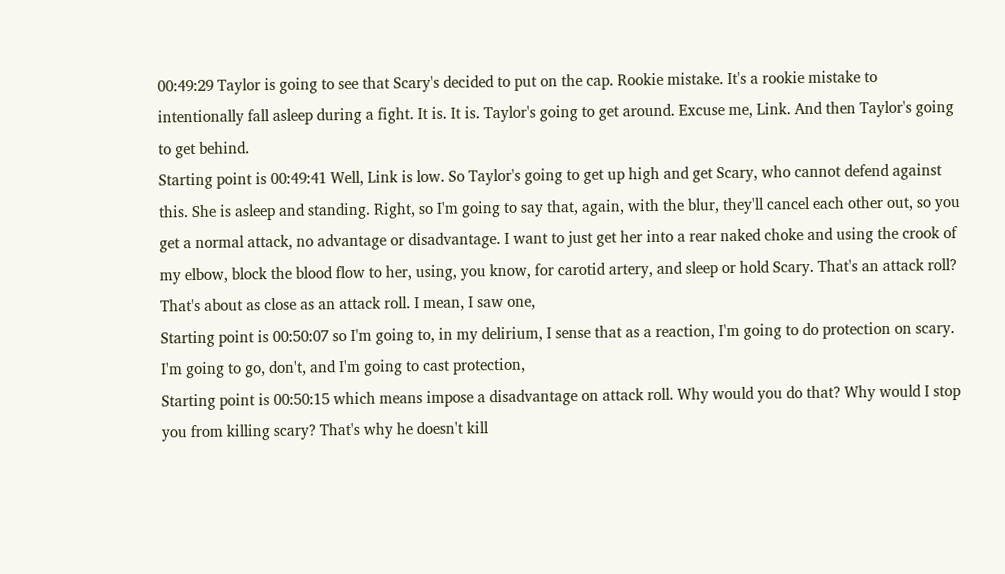00:49:29 Taylor is going to see that Scary's decided to put on the cap. Rookie mistake. It's a rookie mistake to intentionally fall asleep during a fight. It is. It is. Taylor's going to get around. Excuse me, Link. And then Taylor's going to get behind.
Starting point is 00:49:41 Well, Link is low. So Taylor's going to get up high and get Scary, who cannot defend against this. She is asleep and standing. Right, so I'm going to say that, again, with the blur, they'll cancel each other out, so you get a normal attack, no advantage or disadvantage. I want to just get her into a rear naked choke and using the crook of my elbow, block the blood flow to her, using, you know, for carotid artery, and sleep or hold Scary. That's an attack roll? That's about as close as an attack roll. I mean, I saw one,
Starting point is 00:50:07 so I'm going to, in my delirium, I sense that as a reaction, I'm going to do protection on scary. I'm going to go, don't, and I'm going to cast protection,
Starting point is 00:50:15 which means impose a disadvantage on attack roll. Why would you do that? Why would I stop you from killing scary? That's why he doesn't kill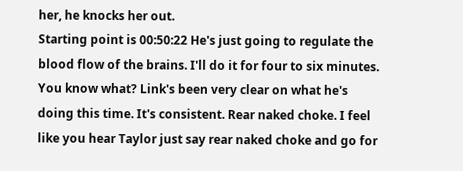her, he knocks her out.
Starting point is 00:50:22 He's just going to regulate the blood flow of the brains. I'll do it for four to six minutes. You know what? Link's been very clear on what he's doing this time. It's consistent. Rear naked choke. I feel like you hear Taylor just say rear naked choke and go for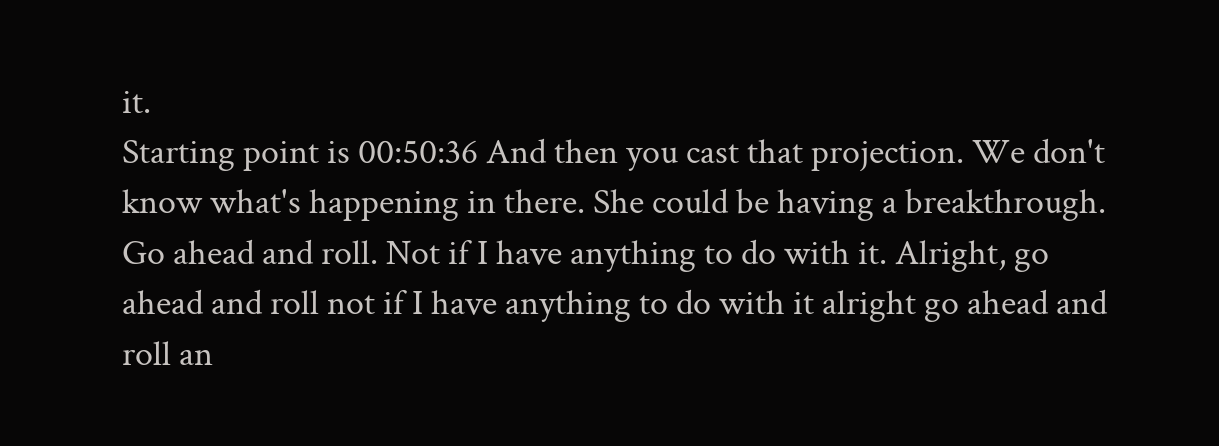it.
Starting point is 00:50:36 And then you cast that projection. We don't know what's happening in there. She could be having a breakthrough. Go ahead and roll. Not if I have anything to do with it. Alright, go ahead and roll not if I have anything to do with it alright go ahead and roll an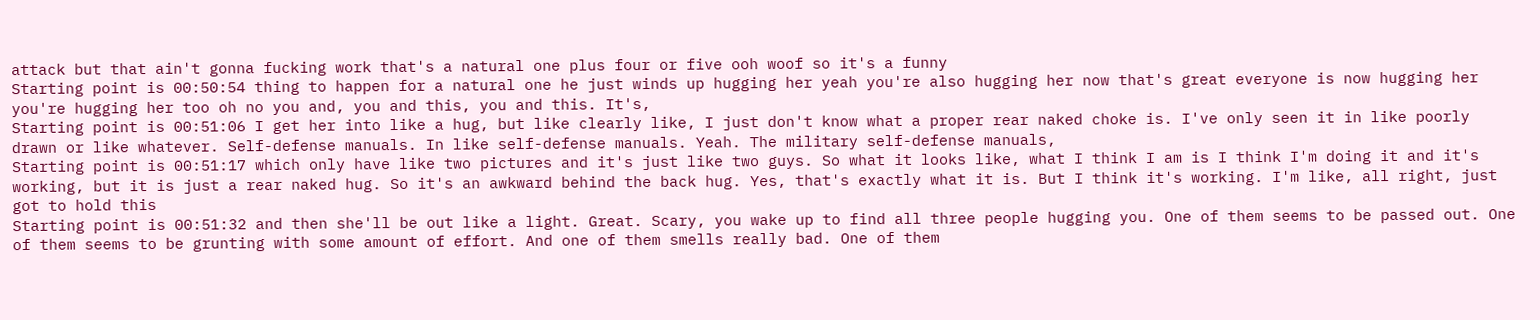attack but that ain't gonna fucking work that's a natural one plus four or five ooh woof so it's a funny
Starting point is 00:50:54 thing to happen for a natural one he just winds up hugging her yeah you're also hugging her now that's great everyone is now hugging her you're hugging her too oh no you and, you and this, you and this. It's,
Starting point is 00:51:06 I get her into like a hug, but like clearly like, I just don't know what a proper rear naked choke is. I've only seen it in like poorly drawn or like whatever. Self-defense manuals. In like self-defense manuals. Yeah. The military self-defense manuals,
Starting point is 00:51:17 which only have like two pictures and it's just like two guys. So what it looks like, what I think I am is I think I'm doing it and it's working, but it is just a rear naked hug. So it's an awkward behind the back hug. Yes, that's exactly what it is. But I think it's working. I'm like, all right, just got to hold this
Starting point is 00:51:32 and then she'll be out like a light. Great. Scary, you wake up to find all three people hugging you. One of them seems to be passed out. One of them seems to be grunting with some amount of effort. And one of them smells really bad. One of them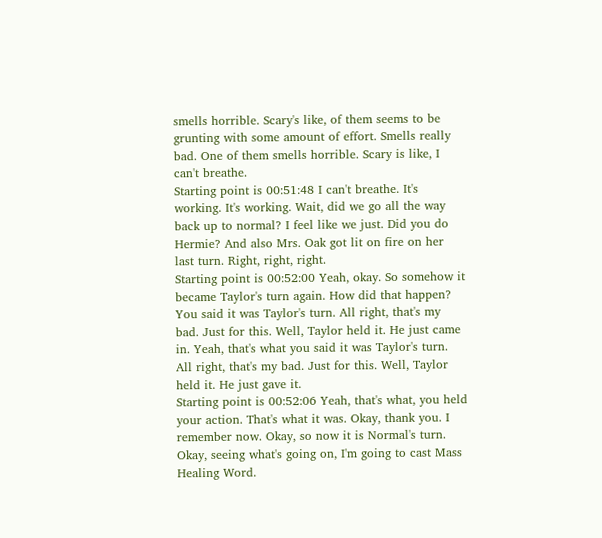smells horrible. Scary's like, of them seems to be grunting with some amount of effort. Smells really bad. One of them smells horrible. Scary is like, I can't breathe.
Starting point is 00:51:48 I can't breathe. It's working. It's working. Wait, did we go all the way back up to normal? I feel like we just. Did you do Hermie? And also Mrs. Oak got lit on fire on her last turn. Right, right, right.
Starting point is 00:52:00 Yeah, okay. So somehow it became Taylor's turn again. How did that happen? You said it was Taylor's turn. All right, that's my bad. Just for this. Well, Taylor held it. He just came in. Yeah, that's what you said it was Taylor's turn. All right, that's my bad. Just for this. Well, Taylor held it. He just gave it.
Starting point is 00:52:06 Yeah, that's what, you held your action. That's what it was. Okay, thank you. I remember now. Okay, so now it is Normal's turn. Okay, seeing what's going on, I'm going to cast Mass Healing Word.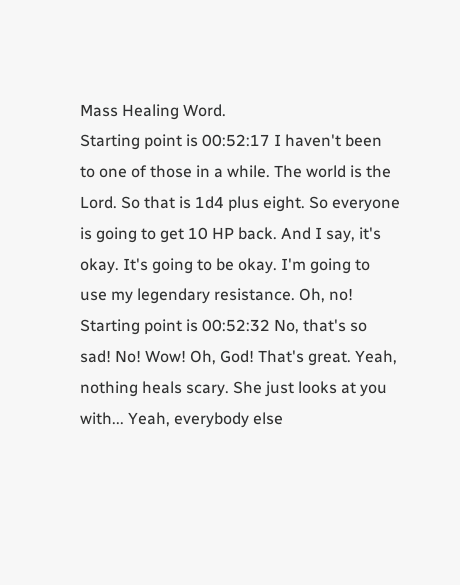Mass Healing Word.
Starting point is 00:52:17 I haven't been to one of those in a while. The world is the Lord. So that is 1d4 plus eight. So everyone is going to get 10 HP back. And I say, it's okay. It's going to be okay. I'm going to use my legendary resistance. Oh, no!
Starting point is 00:52:32 No, that's so sad! No! Wow! Oh, God! That's great. Yeah, nothing heals scary. She just looks at you with... Yeah, everybody else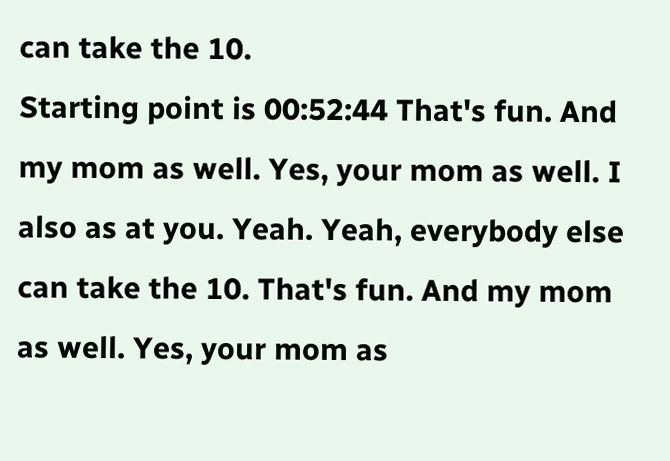can take the 10.
Starting point is 00:52:44 That's fun. And my mom as well. Yes, your mom as well. I also as at you. Yeah. Yeah, everybody else can take the 10. That's fun. And my mom as well. Yes, your mom as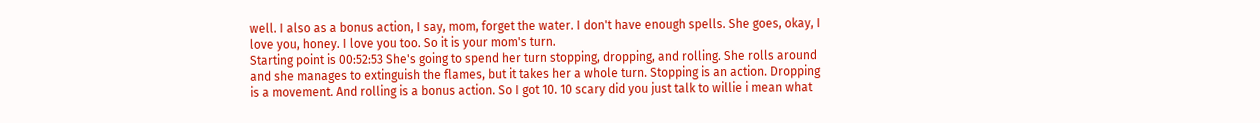well. I also as a bonus action, I say, mom, forget the water. I don't have enough spells. She goes, okay, I love you, honey. I love you too. So it is your mom's turn.
Starting point is 00:52:53 She's going to spend her turn stopping, dropping, and rolling. She rolls around and she manages to extinguish the flames, but it takes her a whole turn. Stopping is an action. Dropping is a movement. And rolling is a bonus action. So I got 10. 10 scary did you just talk to willie i mean what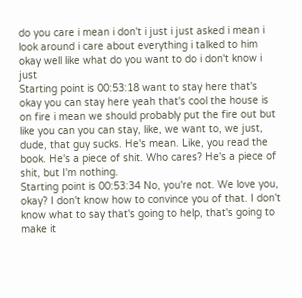do you care i mean i don't i just i just asked i mean i look around i care about everything i talked to him okay well like what do you want to do i don't know i just
Starting point is 00:53:18 want to stay here that's okay you can stay here yeah that's cool the house is on fire i mean we should probably put the fire out but like you can you can stay, like, we want to, we just, dude, that guy sucks. He's mean. Like, you read the book. He's a piece of shit. Who cares? He's a piece of shit, but I'm nothing.
Starting point is 00:53:34 No, you're not. We love you, okay? I don't know how to convince you of that. I don't know what to say that's going to help, that's going to make it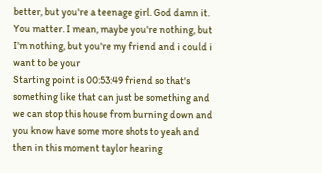better, but you're a teenage girl. God damn it. You matter. I mean, maybe you're nothing, but I'm nothing, but you're my friend and i could i want to be your
Starting point is 00:53:49 friend so that's something like that can just be something and we can stop this house from burning down and you know have some more shots to yeah and then in this moment taylor hearing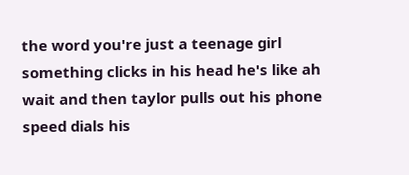the word you're just a teenage girl something clicks in his head he's like ah wait and then taylor pulls out his phone speed dials his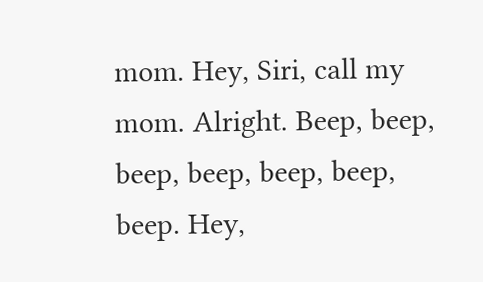mom. Hey, Siri, call my mom. Alright. Beep, beep, beep, beep, beep, beep, beep. Hey,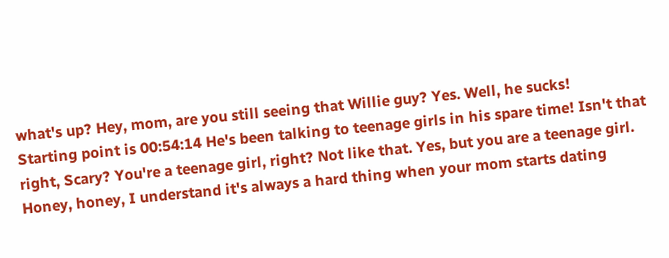what's up? Hey, mom, are you still seeing that Willie guy? Yes. Well, he sucks!
Starting point is 00:54:14 He's been talking to teenage girls in his spare time! Isn't that right, Scary? You're a teenage girl, right? Not like that. Yes, but you are a teenage girl. Honey, honey, I understand it's always a hard thing when your mom starts dating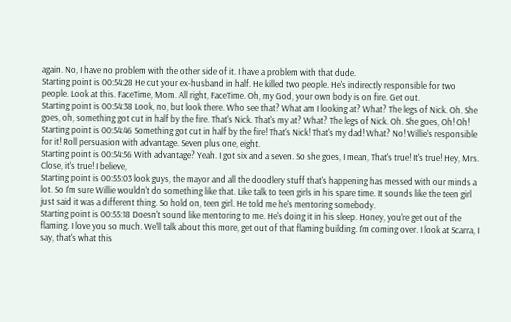again. No, I have no problem with the other side of it. I have a problem with that dude.
Starting point is 00:54:28 He cut your ex-husband in half. He killed two people. He's indirectly responsible for two people. Look at this. FaceTime, Mom. All right, FaceTime. Oh, my God, your own body is on fire. Get out.
Starting point is 00:54:38 Look, no, but look there. Who see that? What am I looking at? What? The legs of Nick. Oh. She goes, oh, something got cut in half by the fire. That's Nick. That's my at? What? The legs of Nick. Oh. She goes, Oh! Oh!
Starting point is 00:54:46 Something got cut in half by the fire! That's Nick! That's my dad! What? No! Willie's responsible for it! Roll persuasion with advantage. Seven plus one, eight.
Starting point is 00:54:56 With advantage? Yeah. I got six and a seven. So she goes, I mean, That's true! It's true! Hey, Mrs. Close, it's true! I believe,
Starting point is 00:55:03 look guys, the mayor and all the doodlery stuff that's happening has messed with our minds a lot. So I'm sure Willie wouldn't do something like that. Like talk to teen girls in his spare time. It sounds like the teen girl just said it was a different thing. So hold on, teen girl. He told me he's mentoring somebody.
Starting point is 00:55:18 Doesn't sound like mentoring to me. He's doing it in his sleep. Honey, you're get out of the flaming. I love you so much. We'll talk about this more, get out of that flaming building. I'm coming over. I look at Scarra, I say, that's what this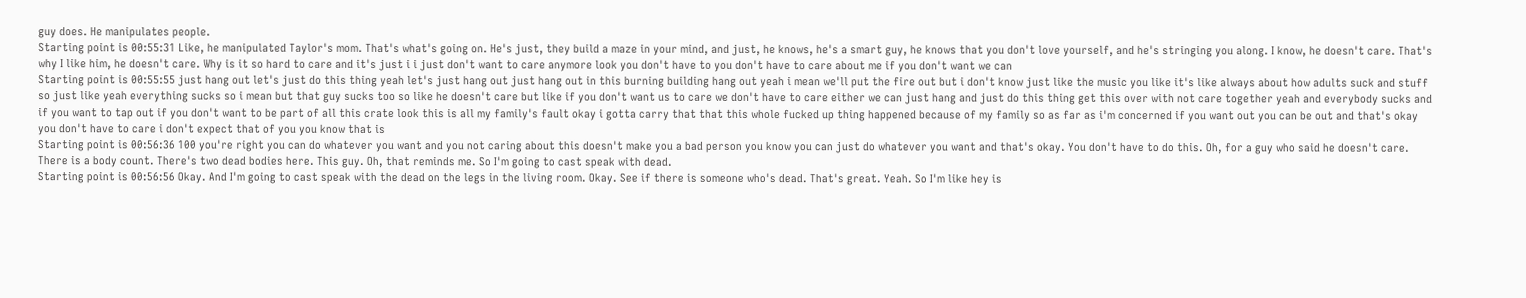guy does. He manipulates people.
Starting point is 00:55:31 Like, he manipulated Taylor's mom. That's what's going on. He's just, they build a maze in your mind, and just, he knows, he's a smart guy, he knows that you don't love yourself, and he's stringing you along. I know, he doesn't care. That's why I like him, he doesn't care. Why is it so hard to care and it's just i i just don't want to care anymore look you don't have to you don't have to care about me if you don't want we can
Starting point is 00:55:55 just hang out let's just do this thing yeah let's just hang out just hang out in this burning building hang out yeah i mean we'll put the fire out but i don't know just like the music you like it's like always about how adults suck and stuff so just like yeah everything sucks so i mean but that guy sucks too so like he doesn't care but like if you don't want us to care we don't have to care either we can just hang and just do this thing get this over with not care together yeah and everybody sucks and if you want to tap out if you don't want to be part of all this crate look this is all my family's fault okay i gotta carry that that this whole fucked up thing happened because of my family so as far as i'm concerned if you want out you can be out and that's okay you don't have to care i don't expect that of you you know that is
Starting point is 00:56:36 100 you're right you can do whatever you want and you not caring about this doesn't make you a bad person you know you can just do whatever you want and that's okay. You don't have to do this. Oh, for a guy who said he doesn't care. There is a body count. There's two dead bodies here. This guy. Oh, that reminds me. So I'm going to cast speak with dead.
Starting point is 00:56:56 Okay. And I'm going to cast speak with the dead on the legs in the living room. Okay. See if there is someone who's dead. That's great. Yeah. So I'm like hey is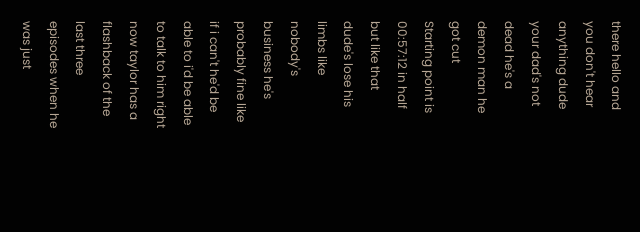there hello and you don't hear anything dude your dad's not dead he's a demon man he got cut
Starting point is 00:57:12 in half but like that dude's lose his limbs like nobody's business he's probably fine like if i can't he'd be able to i'd be able to talk to him right now taylor has a flashback of the last three episodes when he was just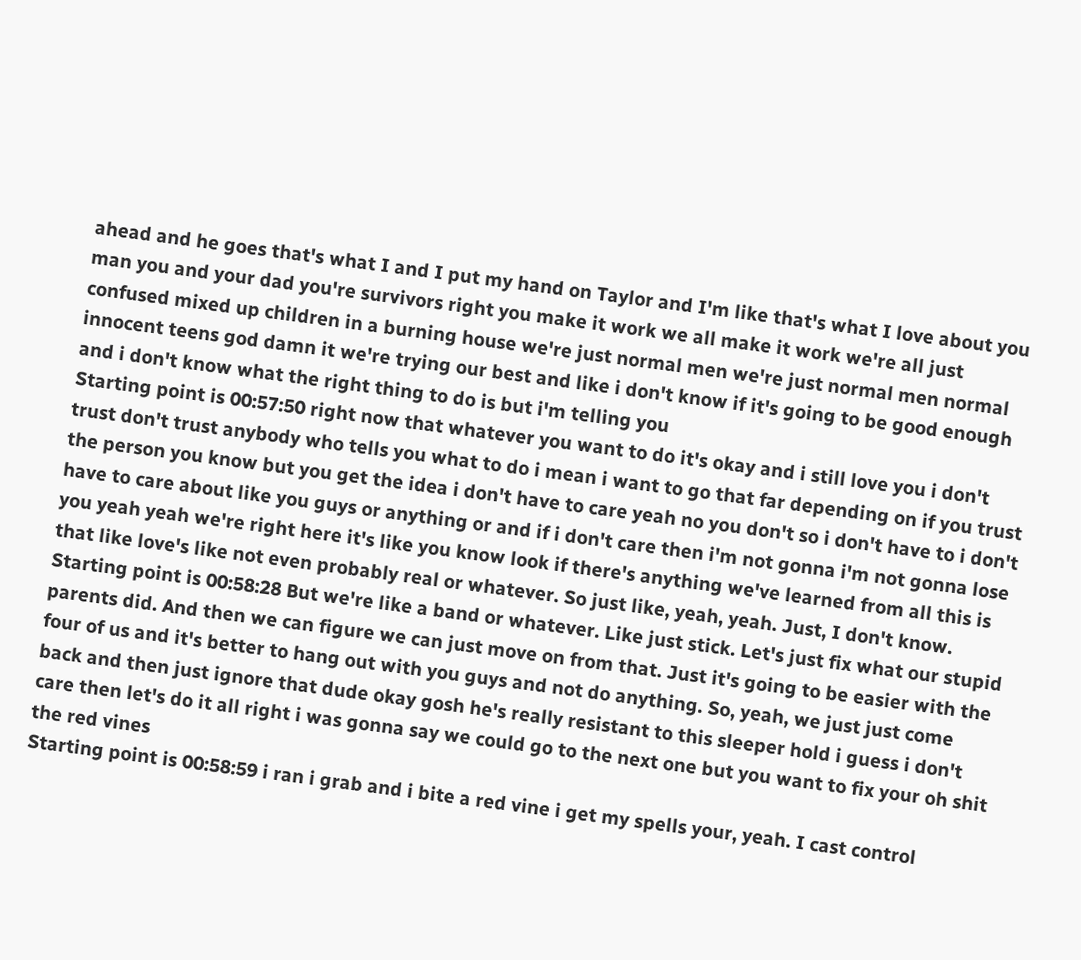ahead and he goes that's what I and I put my hand on Taylor and I'm like that's what I love about you man you and your dad you're survivors right you make it work we all make it work we're all just confused mixed up children in a burning house we're just normal men we're just normal men normal innocent teens god damn it we're trying our best and like i don't know if it's going to be good enough and i don't know what the right thing to do is but i'm telling you
Starting point is 00:57:50 right now that whatever you want to do it's okay and i still love you i don't trust don't trust anybody who tells you what to do i mean i want to go that far depending on if you trust the person you know but you get the idea i don't have to care yeah no you don't so i don't have to i don't have to care about like you guys or anything or and if i don't care then i'm not gonna i'm not gonna lose you yeah yeah we're right here it's like you know look if there's anything we've learned from all this is that like love's like not even probably real or whatever. So just like, yeah, yeah. Just, I don't know.
Starting point is 00:58:28 But we're like a band or whatever. Like just stick. Let's just fix what our stupid parents did. And then we can figure we can just move on from that. Just it's going to be easier with the four of us and it's better to hang out with you guys and not do anything. So, yeah, we just just come back and then just ignore that dude okay gosh he's really resistant to this sleeper hold i guess i don't care then let's do it all right i was gonna say we could go to the next one but you want to fix your oh shit the red vines
Starting point is 00:58:59 i ran i grab and i bite a red vine i get my spells your, yeah. I cast control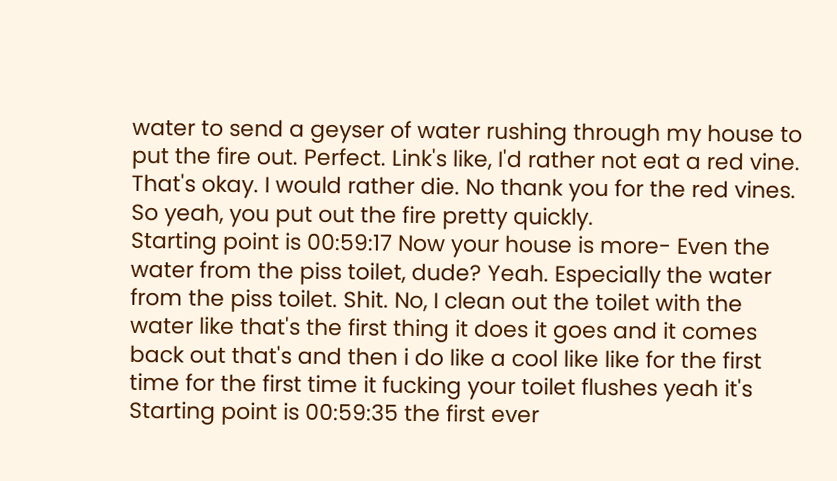water to send a geyser of water rushing through my house to put the fire out. Perfect. Link's like, I'd rather not eat a red vine. That's okay. I would rather die. No thank you for the red vines. So yeah, you put out the fire pretty quickly.
Starting point is 00:59:17 Now your house is more- Even the water from the piss toilet, dude? Yeah. Especially the water from the piss toilet. Shit. No, I clean out the toilet with the water like that's the first thing it does it goes and it comes back out that's and then i do like a cool like like for the first time for the first time it fucking your toilet flushes yeah it's
Starting point is 00:59:35 the first ever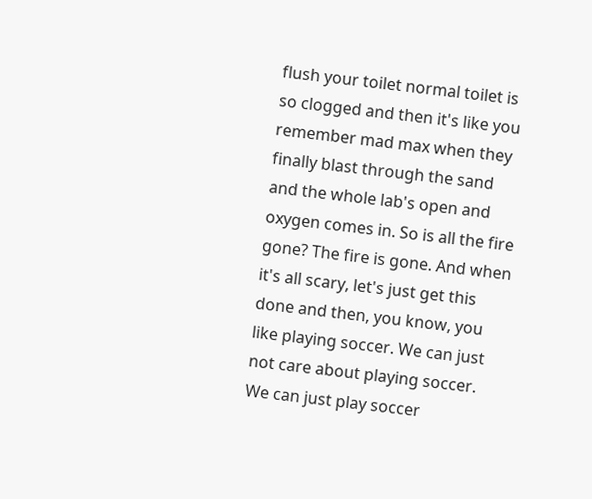flush your toilet normal toilet is so clogged and then it's like you remember mad max when they finally blast through the sand and the whole lab's open and oxygen comes in. So is all the fire gone? The fire is gone. And when it's all scary, let's just get this done and then, you know, you like playing soccer. We can just not care about playing soccer. We can just play soccer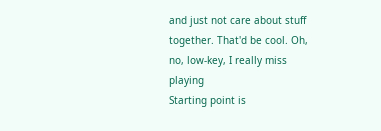and just not care about stuff together. That'd be cool. Oh, no, low-key, I really miss playing
Starting point is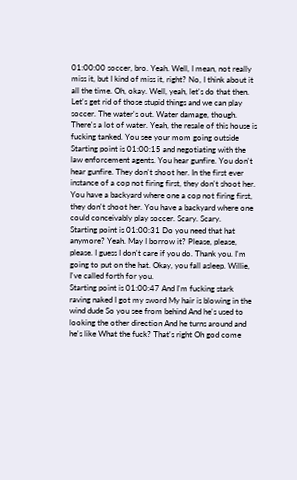01:00:00 soccer, bro. Yeah. Well, I mean, not really miss it, but I kind of miss it, right? No, I think about it all the time. Oh, okay. Well, yeah, let's do that then. Let's get rid of those stupid things and we can play soccer. The water's out. Water damage, though. There's a lot of water. Yeah, the resale of this house is fucking tanked. You see your mom going outside
Starting point is 01:00:15 and negotiating with the law enforcement agents. You hear gunfire. You don't hear gunfire. They don't shoot her. In the first ever instance of a cop not firing first, they don't shoot her. You have a backyard where one a cop not firing first, they don't shoot her. You have a backyard where one could conceivably play soccer. Scary. Scary.
Starting point is 01:00:31 Do you need that hat anymore? Yeah. May I borrow it? Please, please, please. I guess I don't care if you do. Thank you. I'm going to put on the hat. Okay, you fall asleep. Willie, I've called forth for you.
Starting point is 01:00:47 And I'm fucking stark raving naked I got my sword My hair is blowing in the wind dude So you see from behind And he's used to looking the other direction And he turns around and he's like What the fuck? That's right Oh god come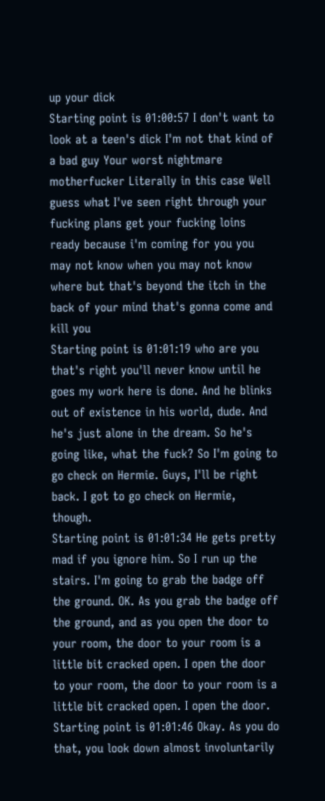up your dick
Starting point is 01:00:57 I don't want to look at a teen's dick I'm not that kind of a bad guy Your worst nightmare motherfucker Literally in this case Well guess what I've seen right through your fucking plans get your fucking loins ready because i'm coming for you you may not know when you may not know where but that's beyond the itch in the back of your mind that's gonna come and kill you
Starting point is 01:01:19 who are you that's right you'll never know until he goes my work here is done. And he blinks out of existence in his world, dude. And he's just alone in the dream. So he's going like, what the fuck? So I'm going to go check on Hermie. Guys, I'll be right back. I got to go check on Hermie, though.
Starting point is 01:01:34 He gets pretty mad if you ignore him. So I run up the stairs. I'm going to grab the badge off the ground. OK. As you grab the badge off the ground, and as you open the door to your room, the door to your room is a little bit cracked open. I open the door to your room, the door to your room is a little bit cracked open. I open the door.
Starting point is 01:01:46 Okay. As you do that, you look down almost involuntarily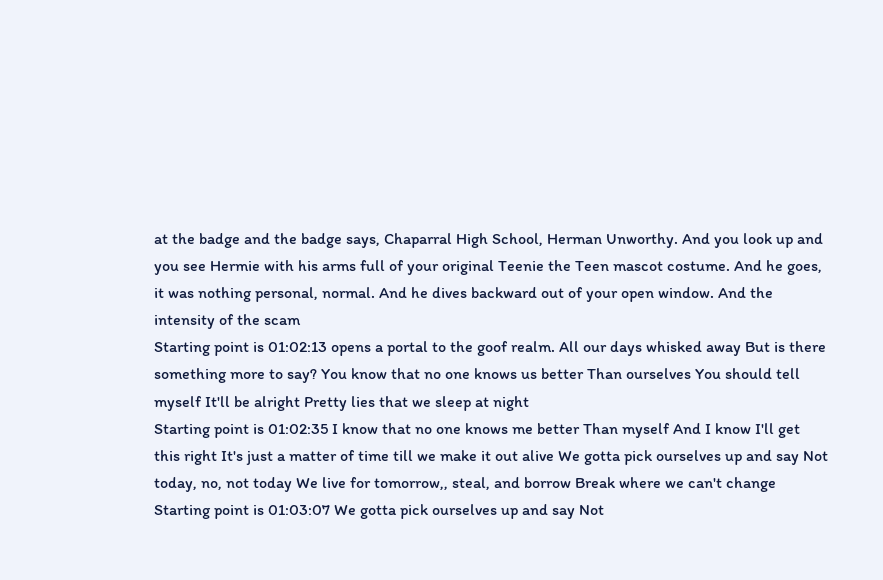at the badge and the badge says, Chaparral High School, Herman Unworthy. And you look up and you see Hermie with his arms full of your original Teenie the Teen mascot costume. And he goes, it was nothing personal, normal. And he dives backward out of your open window. And the intensity of the scam
Starting point is 01:02:13 opens a portal to the goof realm. All our days whisked away But is there something more to say? You know that no one knows us better Than ourselves You should tell myself It'll be alright Pretty lies that we sleep at night
Starting point is 01:02:35 I know that no one knows me better Than myself And I know I'll get this right It's just a matter of time till we make it out alive We gotta pick ourselves up and say Not today, no, not today We live for tomorrow,, steal, and borrow Break where we can't change
Starting point is 01:03:07 We gotta pick ourselves up and say Not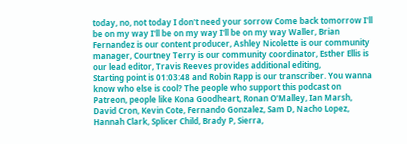today, no, not today I don't need your sorrow Come back tomorrow I'll be on my way I'll be on my way I'll be on my way Waller, Brian Fernandez is our content producer, Ashley Nicolette is our community manager, Courtney Terry is our community coordinator, Esther Ellis is our lead editor, Travis Reeves provides additional editing,
Starting point is 01:03:48 and Robin Rapp is our transcriber. You wanna know who else is cool? The people who support this podcast on Patreon, people like Kona Goodheart, Ronan O'Malley, Ian Marsh, David Cron, Kevin Cote, Fernando Gonzalez, Sam D, Nacho Lopez, Hannah Clark, Splicer Child, Brady P, Sierra,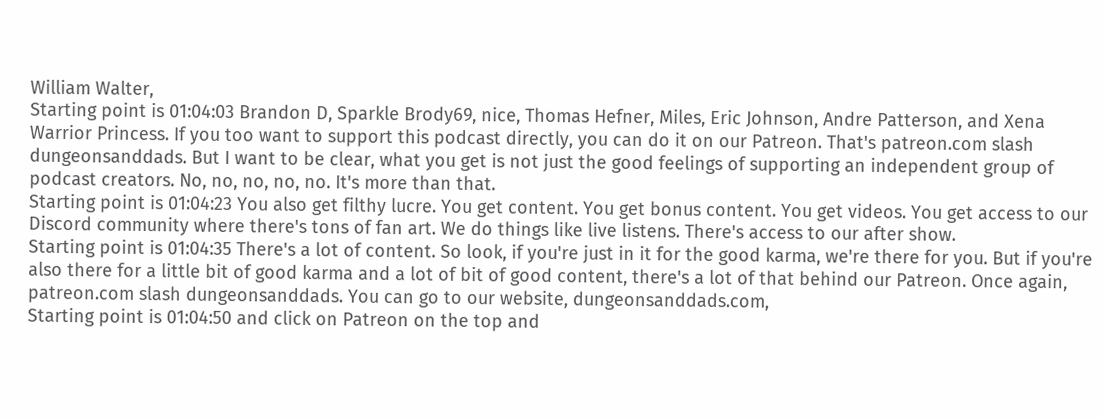William Walter,
Starting point is 01:04:03 Brandon D, Sparkle Brody69, nice, Thomas Hefner, Miles, Eric Johnson, Andre Patterson, and Xena Warrior Princess. If you too want to support this podcast directly, you can do it on our Patreon. That's patreon.com slash dungeonsanddads. But I want to be clear, what you get is not just the good feelings of supporting an independent group of podcast creators. No, no, no, no, no. It's more than that.
Starting point is 01:04:23 You also get filthy lucre. You get content. You get bonus content. You get videos. You get access to our Discord community where there's tons of fan art. We do things like live listens. There's access to our after show.
Starting point is 01:04:35 There's a lot of content. So look, if you're just in it for the good karma, we're there for you. But if you're also there for a little bit of good karma and a lot of bit of good content, there's a lot of that behind our Patreon. Once again, patreon.com slash dungeonsanddads. You can go to our website, dungeonsanddads.com,
Starting point is 01:04:50 and click on Patreon on the top and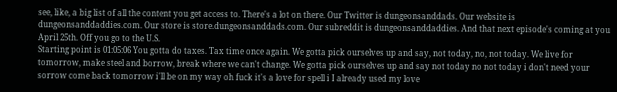see, like, a big list of all the content you get access to. There's a lot on there. Our Twitter is dungeonsanddads. Our website is dungeonsanddaddies.com. Our store is store.dungeonsanddads.com. Our subreddit is dungeonsanddaddies. And that next episode's coming at you April 25th. Off you go to the U.S.
Starting point is 01:05:06 You gotta do taxes. Tax time once again. We gotta pick ourselves up and say, not today, no, not today. We live for tomorrow, make steel and borrow, break where we can't change. We gotta pick ourselves up and say not today no not today i don't need your sorrow come back tomorrow i'll be on my way oh fuck it's a love for spell i I already used my love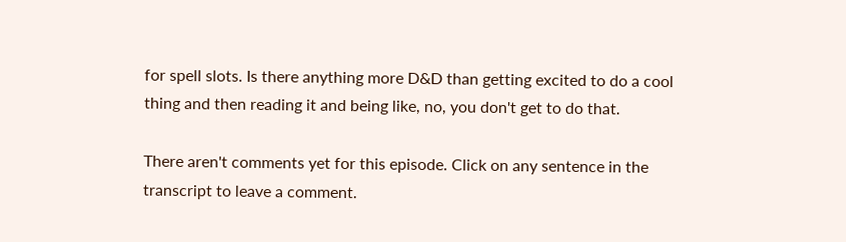for spell slots. Is there anything more D&D than getting excited to do a cool thing and then reading it and being like, no, you don't get to do that.

There aren't comments yet for this episode. Click on any sentence in the transcript to leave a comment.